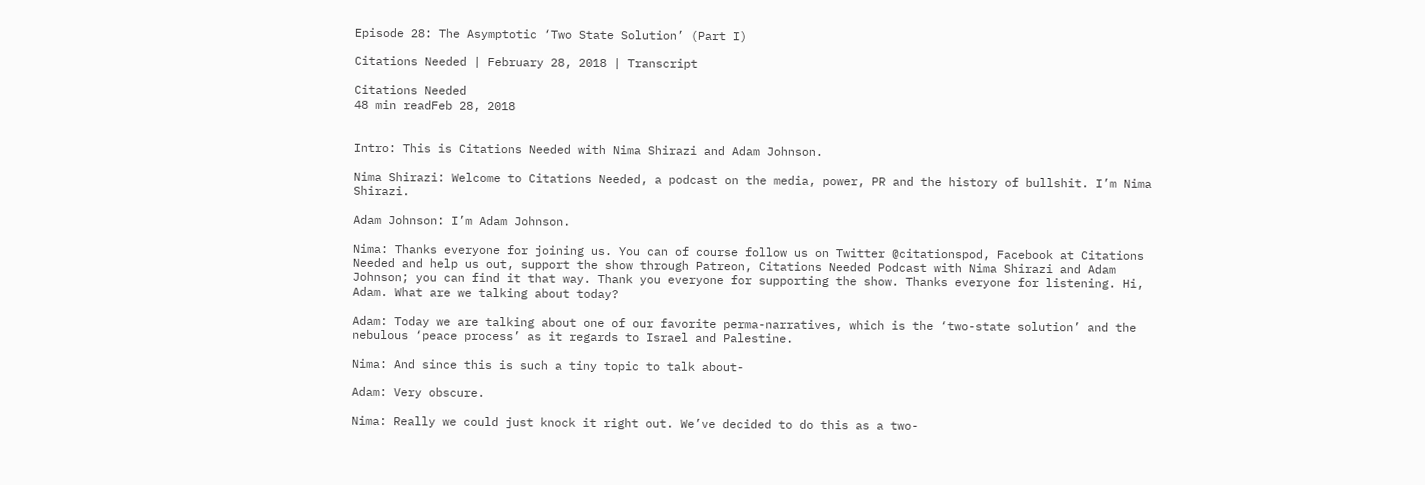Episode 28: The Asymptotic ‘Two State Solution’ (Part I)

Citations Needed | February 28, 2018 | Transcript

Citations Needed
48 min readFeb 28, 2018


Intro: This is Citations Needed with Nima Shirazi and Adam Johnson.

Nima Shirazi: Welcome to Citations Needed, a podcast on the media, power, PR and the history of bullshit. I’m Nima Shirazi.

Adam Johnson: I’m Adam Johnson.

Nima: Thanks everyone for joining us. You can of course follow us on Twitter @citationspod, Facebook at Citations Needed and help us out, support the show through Patreon, Citations Needed Podcast with Nima Shirazi and Adam Johnson; you can find it that way. Thank you everyone for supporting the show. Thanks everyone for listening. Hi, Adam. What are we talking about today?

Adam: Today we are talking about one of our favorite perma-narratives, which is the ‘two-state solution’ and the nebulous ‘peace process’ as it regards to Israel and Palestine.

Nima: And since this is such a tiny topic to talk about-

Adam: Very obscure.

Nima: Really we could just knock it right out. We’ve decided to do this as a two-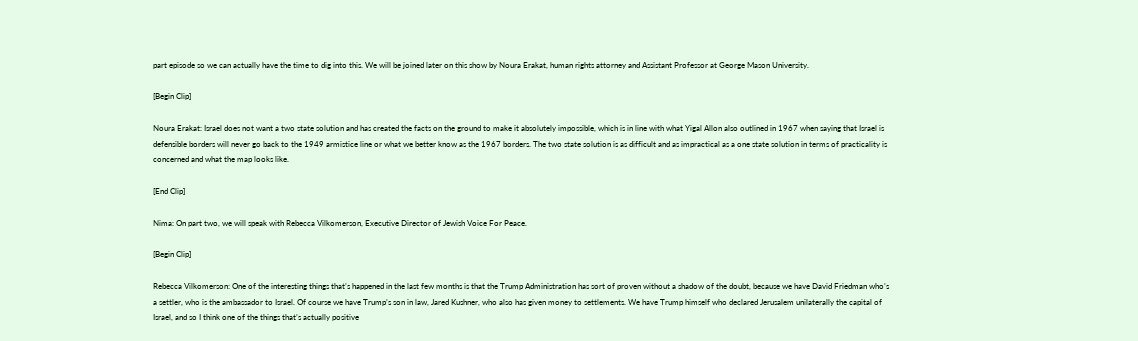part episode so we can actually have the time to dig into this. We will be joined later on this show by Noura Erakat, human rights attorney and Assistant Professor at George Mason University.

[Begin Clip]

Noura Erakat: Israel does not want a two state solution and has created the facts on the ground to make it absolutely impossible, which is in line with what Yigal Allon also outlined in 1967 when saying that Israel is defensible borders will never go back to the 1949 armistice line or what we better know as the 1967 borders. The two state solution is as difficult and as impractical as a one state solution in terms of practicality is concerned and what the map looks like.

[End Clip]

Nima: On part two, we will speak with Rebecca Vilkomerson, Executive Director of Jewish Voice For Peace.

[Begin Clip]

Rebecca Vilkomerson: One of the interesting things that’s happened in the last few months is that the Trump Administration has sort of proven without a shadow of the doubt, because we have David Friedman who’s a settler, who is the ambassador to Israel. Of course we have Trump’s son in law, Jared Kushner, who also has given money to settlements. We have Trump himself who declared Jerusalem unilaterally the capital of Israel, and so I think one of the things that’s actually positive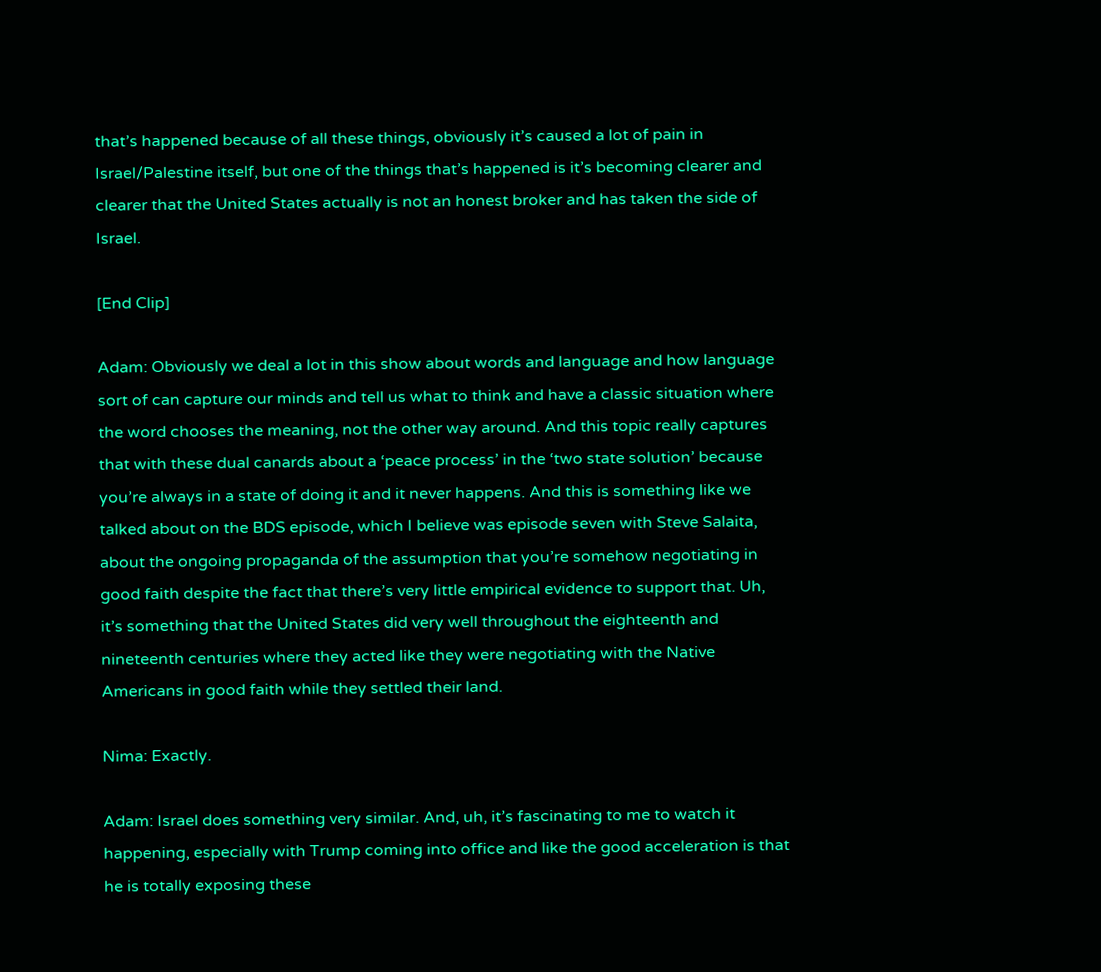that’s happened because of all these things, obviously it’s caused a lot of pain in Israel/Palestine itself, but one of the things that’s happened is it’s becoming clearer and clearer that the United States actually is not an honest broker and has taken the side of Israel.

[End Clip]

Adam: Obviously we deal a lot in this show about words and language and how language sort of can capture our minds and tell us what to think and have a classic situation where the word chooses the meaning, not the other way around. And this topic really captures that with these dual canards about a ‘peace process’ in the ‘two state solution’ because you’re always in a state of doing it and it never happens. And this is something like we talked about on the BDS episode, which I believe was episode seven with Steve Salaita, about the ongoing propaganda of the assumption that you’re somehow negotiating in good faith despite the fact that there’s very little empirical evidence to support that. Uh, it’s something that the United States did very well throughout the eighteenth and nineteenth centuries where they acted like they were negotiating with the Native Americans in good faith while they settled their land.

Nima: Exactly.

Adam: Israel does something very similar. And, uh, it’s fascinating to me to watch it happening, especially with Trump coming into office and like the good acceleration is that he is totally exposing these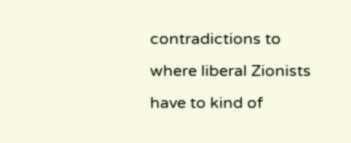contradictions to where liberal Zionists have to kind of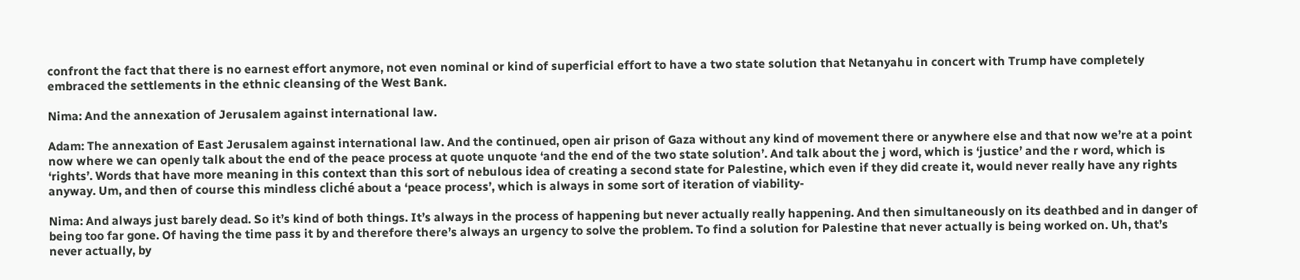confront the fact that there is no earnest effort anymore, not even nominal or kind of superficial effort to have a two state solution that Netanyahu in concert with Trump have completely embraced the settlements in the ethnic cleansing of the West Bank.

Nima: And the annexation of Jerusalem against international law.

Adam: The annexation of East Jerusalem against international law. And the continued, open air prison of Gaza without any kind of movement there or anywhere else and that now we’re at a point now where we can openly talk about the end of the peace process at quote unquote ‘and the end of the two state solution’. And talk about the j word, which is ‘justice’ and the r word, which is ‘rights’. Words that have more meaning in this context than this sort of nebulous idea of creating a second state for Palestine, which even if they did create it, would never really have any rights anyway. Um, and then of course this mindless cliché about a ‘peace process’, which is always in some sort of iteration of viability-

Nima: And always just barely dead. So it’s kind of both things. It’s always in the process of happening but never actually really happening. And then simultaneously on its deathbed and in danger of being too far gone. Of having the time pass it by and therefore there’s always an urgency to solve the problem. To find a solution for Palestine that never actually is being worked on. Uh, that’s never actually, by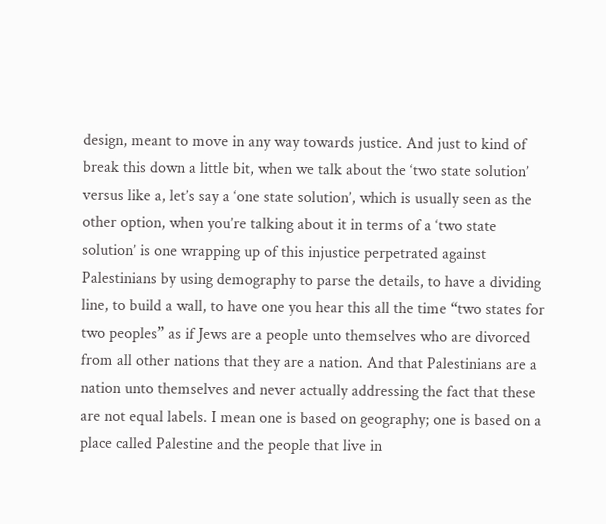design, meant to move in any way towards justice. And just to kind of break this down a little bit, when we talk about the ‘two state solution’ versus like a, let’s say a ‘one state solution’, which is usually seen as the other option, when you’re talking about it in terms of a ‘two state solution’ is one wrapping up of this injustice perpetrated against Palestinians by using demography to parse the details, to have a dividing line, to build a wall, to have one you hear this all the time “two states for two peoples” as if Jews are a people unto themselves who are divorced from all other nations that they are a nation. And that Palestinians are a nation unto themselves and never actually addressing the fact that these are not equal labels. I mean one is based on geography; one is based on a place called Palestine and the people that live in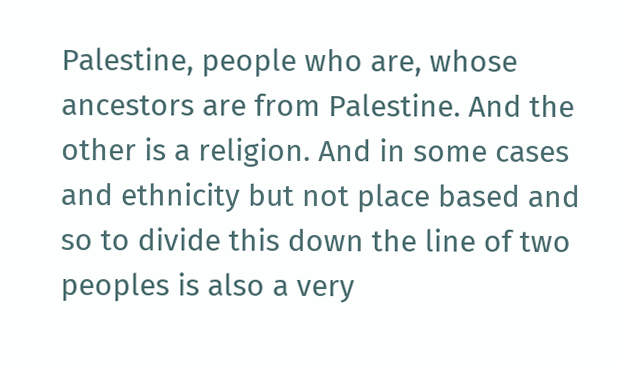Palestine, people who are, whose ancestors are from Palestine. And the other is a religion. And in some cases and ethnicity but not place based and so to divide this down the line of two peoples is also a very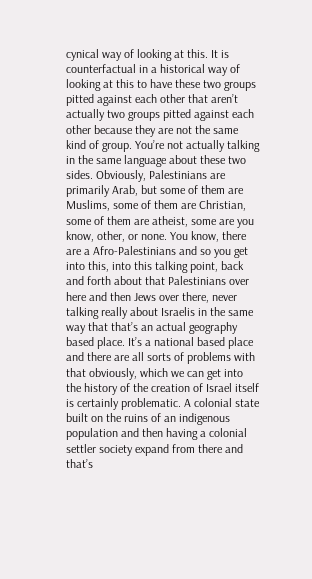cynical way of looking at this. It is counterfactual in a historical way of looking at this to have these two groups pitted against each other that aren’t actually two groups pitted against each other because they are not the same kind of group. You’re not actually talking in the same language about these two sides. Obviously, Palestinians are primarily Arab, but some of them are Muslims, some of them are Christian, some of them are atheist, some are you know, other, or none. You know, there are a Afro-Palestinians and so you get into this, into this talking point, back and forth about that Palestinians over here and then Jews over there, never talking really about Israelis in the same way that that’s an actual geography based place. It’s a national based place and there are all sorts of problems with that obviously, which we can get into the history of the creation of Israel itself is certainly problematic. A colonial state built on the ruins of an indigenous population and then having a colonial settler society expand from there and that’s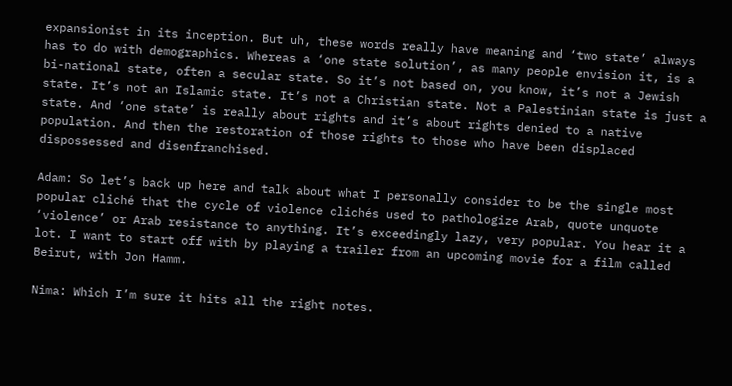expansionist in its inception. But uh, these words really have meaning and ‘two state’ always has to do with demographics. Whereas a ‘one state solution’, as many people envision it, is a bi-national state, often a secular state. So it’s not based on, you know, it’s not a Jewish state. It’s not an Islamic state. It’s not a Christian state. Not a Palestinian state is just a state. And ‘one state’ is really about rights and it’s about rights denied to a native population. And then the restoration of those rights to those who have been displaced dispossessed and disenfranchised.

Adam: So let’s back up here and talk about what I personally consider to be the single most popular cliché that the cycle of violence clichés used to pathologize Arab, quote unquote ‘violence’ or Arab resistance to anything. It’s exceedingly lazy, very popular. You hear it a lot. I want to start off with by playing a trailer from an upcoming movie for a film called Beirut, with Jon Hamm.

Nima: Which I’m sure it hits all the right notes.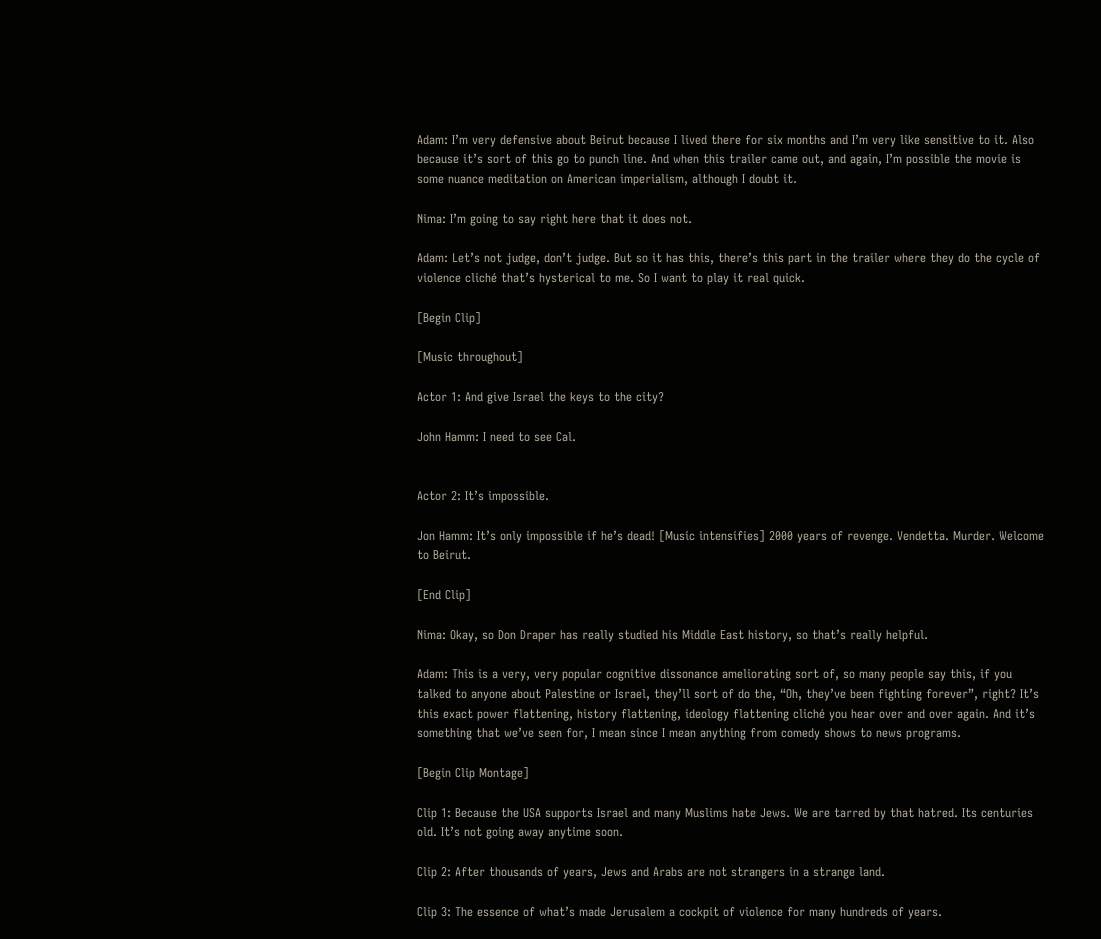Adam: I’m very defensive about Beirut because I lived there for six months and I’m very like sensitive to it. Also because it’s sort of this go to punch line. And when this trailer came out, and again, I’m possible the movie is some nuance meditation on American imperialism, although I doubt it.

Nima: I’m going to say right here that it does not.

Adam: Let’s not judge, don’t judge. But so it has this, there’s this part in the trailer where they do the cycle of violence cliché that’s hysterical to me. So I want to play it real quick.

[Begin Clip]

[Music throughout]

Actor 1: And give Israel the keys to the city?

John Hamm: I need to see Cal.


Actor 2: It’s impossible.

Jon Hamm: It’s only impossible if he’s dead! [Music intensifies] 2000 years of revenge. Vendetta. Murder. Welcome to Beirut.

[End Clip]

Nima: Okay, so Don Draper has really studied his Middle East history, so that’s really helpful.

Adam: This is a very, very popular cognitive dissonance ameliorating sort of, so many people say this, if you talked to anyone about Palestine or Israel, they’ll sort of do the, “Oh, they’ve been fighting forever”, right? It’s this exact power flattening, history flattening, ideology flattening cliché you hear over and over again. And it’s something that we’ve seen for, I mean since I mean anything from comedy shows to news programs.

[Begin Clip Montage]

Clip 1: Because the USA supports Israel and many Muslims hate Jews. We are tarred by that hatred. Its centuries old. It’s not going away anytime soon.

Clip 2: After thousands of years, Jews and Arabs are not strangers in a strange land.

Clip 3: The essence of what’s made Jerusalem a cockpit of violence for many hundreds of years.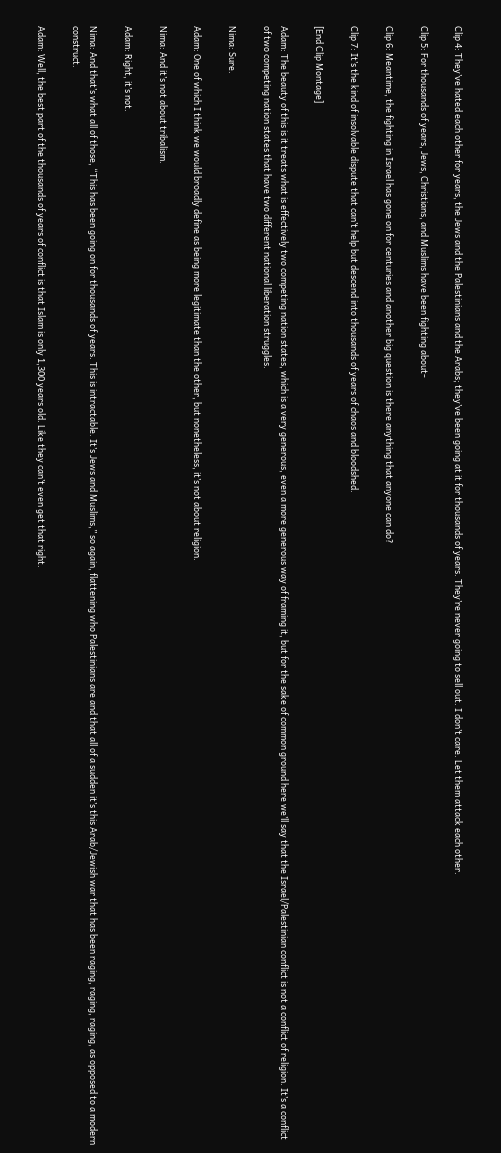Clip 4: They’ve hated each other for years, the Jews and the Palestinians and the Arabs; they’ve been going at it for thousands of years. They’re never going to sell out. I don’t care. Let them attack each other.

Clip 5: For thousands of years, Jews, Christians, and Muslims have been fighting about-

Clip 6: Meantime, the fighting in Israel has gone on for centuries and another big question is there anything that anyone can do?

Clip 7: It’s the kind of insolvable dispute that can’t help but descend into thousands of years of chaos and bloodshed.

[End Clip Montage]

Adam: The beauty of this is it treats what is effectively two competing nation states, which is a very generous, even a more generous way of framing it, but for the sake of common ground here we’ll say that the Israel/Palestinian conflict is not a conflict of religion. It’s a conflict of two competing nation states that have two different national liberation struggles.

Nima: Sure.

Adam: One of which I think we would broadly define as being more legitimate than the other, but nonetheless, it’s not about religion.

Nima: And it’s not about tribalism.

Adam: Right, it’s not.

Nima: And that’s what all of those, “This has been going on for thousands of years. This is intractable. It’s Jews and Muslims,” so again, flattening who Palestinians are and that all of a sudden it’s this Arab/Jewish war that has been raging, raging, raging, as opposed to a modern construct.

Adam: Well, the best part of the thousands of years of conflict is that Islam is only 1,300 years old. Like they can’t even get that right.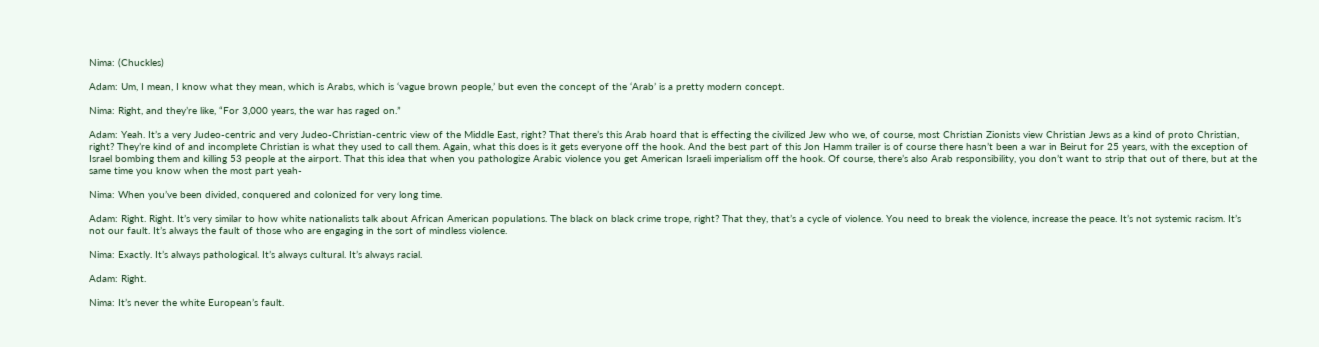Nima: (Chuckles)

Adam: Um, I mean, I know what they mean, which is Arabs, which is ‘vague brown people,’ but even the concept of the ‘Arab’ is a pretty modern concept.

Nima: Right, and they’re like, “For 3,000 years, the war has raged on.”

Adam: Yeah. It’s a very Judeo-centric and very Judeo-Christian-centric view of the Middle East, right? That there’s this Arab hoard that is effecting the civilized Jew who we, of course, most Christian Zionists view Christian Jews as a kind of proto Christian, right? They’re kind of and incomplete Christian is what they used to call them. Again, what this does is it gets everyone off the hook. And the best part of this Jon Hamm trailer is of course there hasn’t been a war in Beirut for 25 years, with the exception of Israel bombing them and killing 53 people at the airport. That this idea that when you pathologize Arabic violence you get American Israeli imperialism off the hook. Of course, there’s also Arab responsibility, you don’t want to strip that out of there, but at the same time you know when the most part yeah-

Nima: When you’ve been divided, conquered and colonized for very long time.

Adam: Right. Right. It’s very similar to how white nationalists talk about African American populations. The black on black crime trope, right? That they, that’s a cycle of violence. You need to break the violence, increase the peace. It’s not systemic racism. It’s not our fault. It’s always the fault of those who are engaging in the sort of mindless violence.

Nima: Exactly. It’s always pathological. It’s always cultural. It’s always racial.

Adam: Right.

Nima: It’s never the white European’s fault.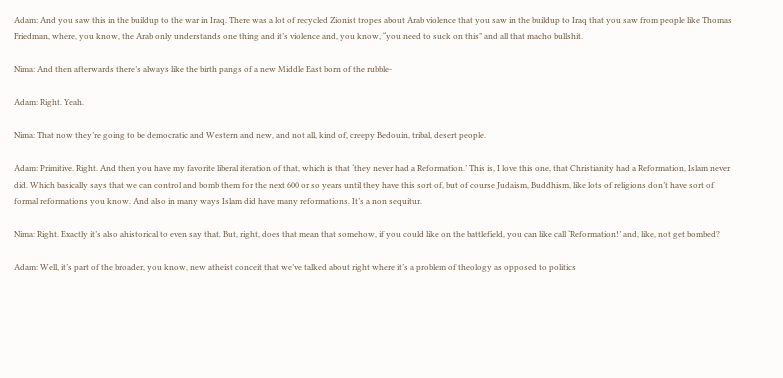Adam: And you saw this in the buildup to the war in Iraq. There was a lot of recycled Zionist tropes about Arab violence that you saw in the buildup to Iraq that you saw from people like Thomas Friedman, where, you know, the Arab only understands one thing and it’s violence and, you know, “you need to suck on this” and all that macho bullshit.

Nima: And then afterwards there’s always like the birth pangs of a new Middle East born of the rubble-

Adam: Right. Yeah.

Nima: That now they’re going to be democratic and Western and new, and not all, kind of, creepy Bedouin, tribal, desert people.

Adam: Primitive. Right. And then you have my favorite liberal iteration of that, which is that ‘they never had a Reformation.’ This is, I love this one, that Christianity had a Reformation, Islam never did. Which basically says that we can control and bomb them for the next 600 or so years until they have this sort of, but of course Judaism, Buddhism, like lots of religions don’t have sort of formal reformations you know. And also in many ways Islam did have many reformations. It’s a non sequitur.

Nima: Right. Exactly it’s also ahistorical to even say that. But, right, does that mean that somehow, if you could like on the battlefield, you can like call ‘Reformation!’ and, like, not get bombed?

Adam: Well, it’s part of the broader, you know, new atheist conceit that we’ve talked about right where it’s a problem of theology as opposed to politics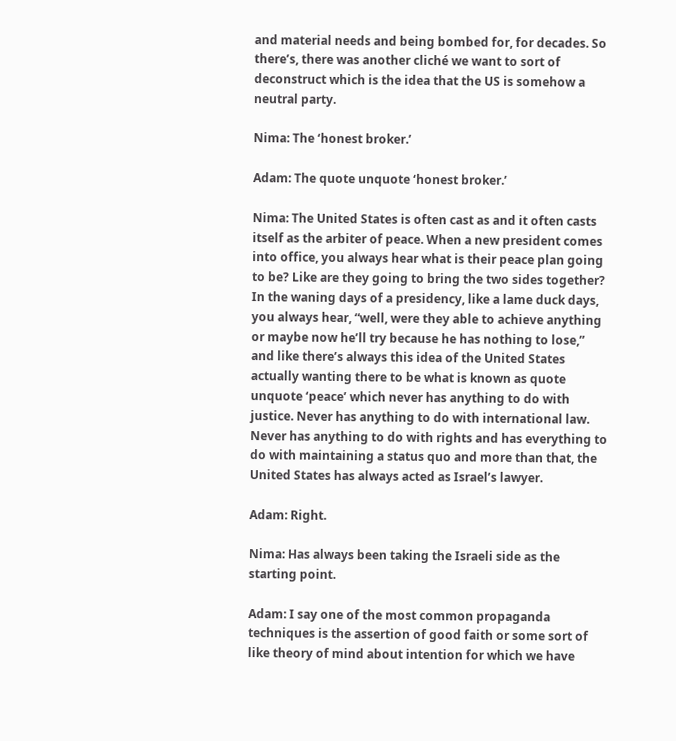and material needs and being bombed for, for decades. So there’s, there was another cliché we want to sort of deconstruct which is the idea that the US is somehow a neutral party.

Nima: The ‘honest broker.’

Adam: The quote unquote ‘honest broker.’

Nima: The United States is often cast as and it often casts itself as the arbiter of peace. When a new president comes into office, you always hear what is their peace plan going to be? Like are they going to bring the two sides together? In the waning days of a presidency, like a lame duck days, you always hear, “well, were they able to achieve anything or maybe now he’ll try because he has nothing to lose,” and like there’s always this idea of the United States actually wanting there to be what is known as quote unquote ‘peace’ which never has anything to do with justice. Never has anything to do with international law. Never has anything to do with rights and has everything to do with maintaining a status quo and more than that, the United States has always acted as Israel’s lawyer.

Adam: Right.

Nima: Has always been taking the Israeli side as the starting point.

Adam: I say one of the most common propaganda techniques is the assertion of good faith or some sort of like theory of mind about intention for which we have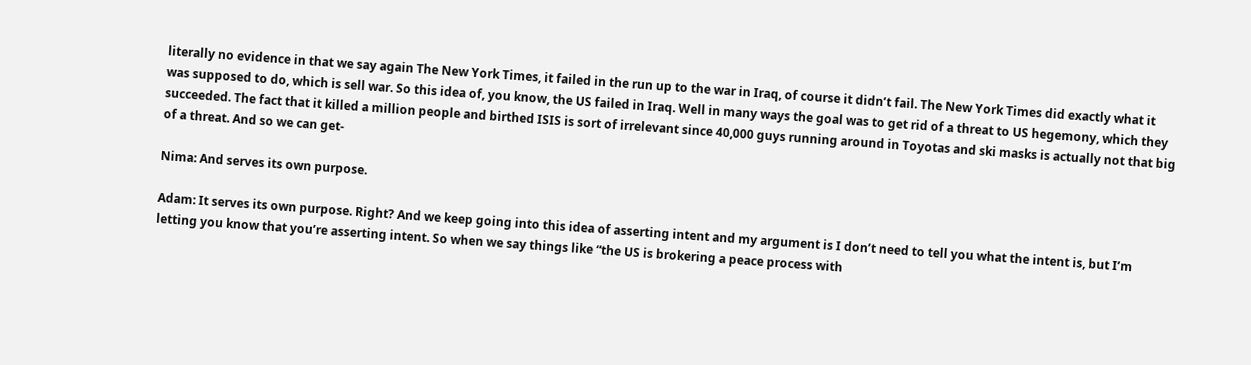literally no evidence in that we say again The New York Times, it failed in the run up to the war in Iraq, of course it didn’t fail. The New York Times did exactly what it was supposed to do, which is sell war. So this idea of, you know, the US failed in Iraq. Well in many ways the goal was to get rid of a threat to US hegemony, which they succeeded. The fact that it killed a million people and birthed ISIS is sort of irrelevant since 40,000 guys running around in Toyotas and ski masks is actually not that big of a threat. And so we can get-

Nima: And serves its own purpose.

Adam: It serves its own purpose. Right? And we keep going into this idea of asserting intent and my argument is I don’t need to tell you what the intent is, but I’m letting you know that you’re asserting intent. So when we say things like “the US is brokering a peace process with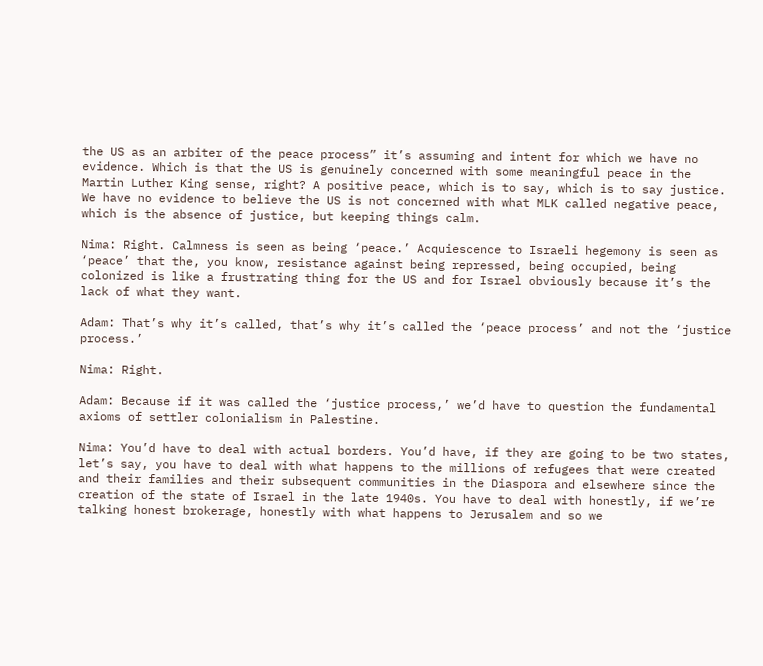the US as an arbiter of the peace process” it’s assuming and intent for which we have no evidence. Which is that the US is genuinely concerned with some meaningful peace in the Martin Luther King sense, right? A positive peace, which is to say, which is to say justice. We have no evidence to believe the US is not concerned with what MLK called negative peace, which is the absence of justice, but keeping things calm.

Nima: Right. Calmness is seen as being ‘peace.’ Acquiescence to Israeli hegemony is seen as ‘peace’ that the, you know, resistance against being repressed, being occupied, being colonized is like a frustrating thing for the US and for Israel obviously because it’s the lack of what they want.

Adam: That’s why it’s called, that’s why it’s called the ‘peace process’ and not the ‘justice process.’

Nima: Right.

Adam: Because if it was called the ‘justice process,’ we’d have to question the fundamental axioms of settler colonialism in Palestine.

Nima: You’d have to deal with actual borders. You’d have, if they are going to be two states, let’s say, you have to deal with what happens to the millions of refugees that were created and their families and their subsequent communities in the Diaspora and elsewhere since the creation of the state of Israel in the late 1940s. You have to deal with honestly, if we’re talking honest brokerage, honestly with what happens to Jerusalem and so we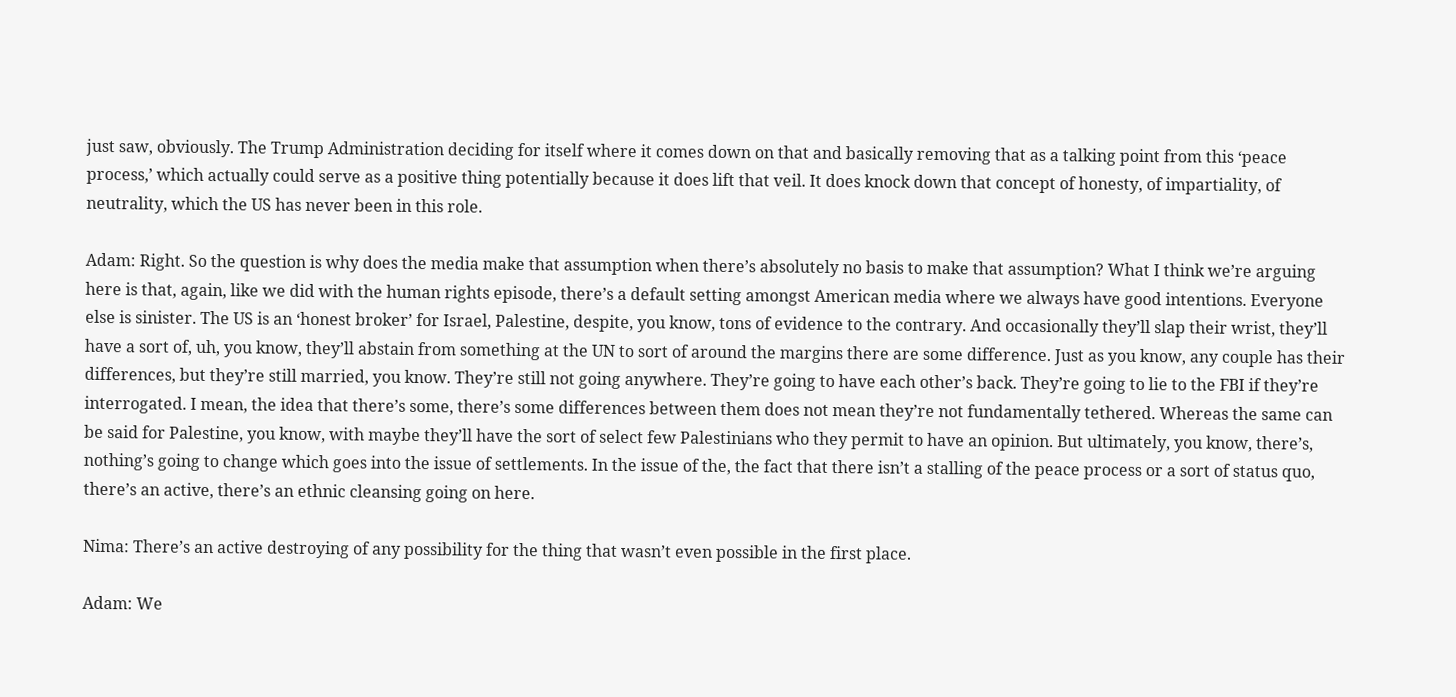just saw, obviously. The Trump Administration deciding for itself where it comes down on that and basically removing that as a talking point from this ‘peace process,’ which actually could serve as a positive thing potentially because it does lift that veil. It does knock down that concept of honesty, of impartiality, of neutrality, which the US has never been in this role.

Adam: Right. So the question is why does the media make that assumption when there’s absolutely no basis to make that assumption? What I think we’re arguing here is that, again, like we did with the human rights episode, there’s a default setting amongst American media where we always have good intentions. Everyone else is sinister. The US is an ‘honest broker’ for Israel, Palestine, despite, you know, tons of evidence to the contrary. And occasionally they’ll slap their wrist, they’ll have a sort of, uh, you know, they’ll abstain from something at the UN to sort of around the margins there are some difference. Just as you know, any couple has their differences, but they’re still married, you know. They’re still not going anywhere. They’re going to have each other’s back. They’re going to lie to the FBI if they’re interrogated. I mean, the idea that there’s some, there’s some differences between them does not mean they’re not fundamentally tethered. Whereas the same can be said for Palestine, you know, with maybe they’ll have the sort of select few Palestinians who they permit to have an opinion. But ultimately, you know, there’s, nothing’s going to change which goes into the issue of settlements. In the issue of the, the fact that there isn’t a stalling of the peace process or a sort of status quo, there’s an active, there’s an ethnic cleansing going on here.

Nima: There’s an active destroying of any possibility for the thing that wasn’t even possible in the first place.

Adam: We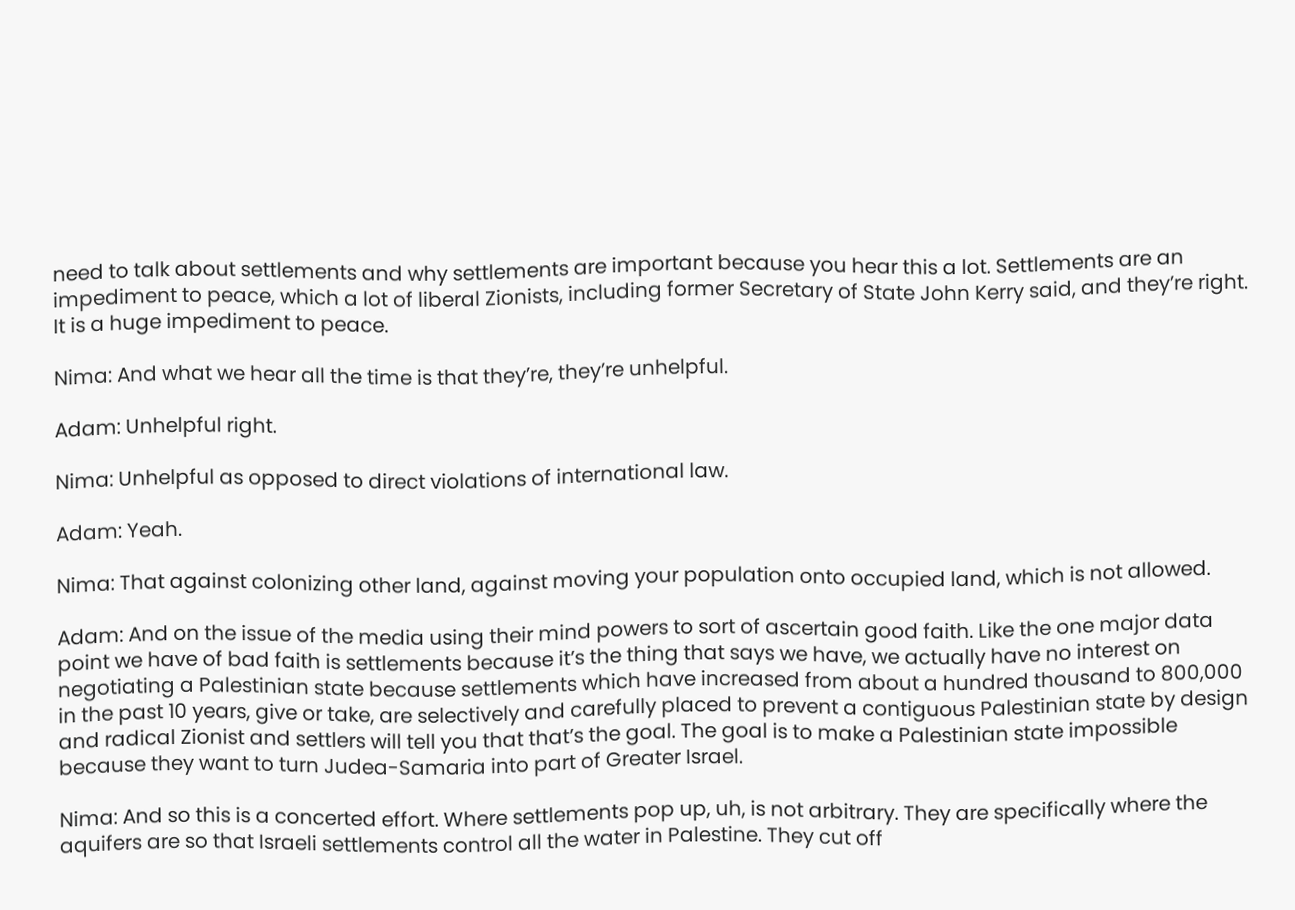need to talk about settlements and why settlements are important because you hear this a lot. Settlements are an impediment to peace, which a lot of liberal Zionists, including former Secretary of State John Kerry said, and they’re right. It is a huge impediment to peace.

Nima: And what we hear all the time is that they’re, they’re unhelpful.

Adam: Unhelpful right.

Nima: Unhelpful as opposed to direct violations of international law.

Adam: Yeah.

Nima: That against colonizing other land, against moving your population onto occupied land, which is not allowed.

Adam: And on the issue of the media using their mind powers to sort of ascertain good faith. Like the one major data point we have of bad faith is settlements because it’s the thing that says we have, we actually have no interest on negotiating a Palestinian state because settlements which have increased from about a hundred thousand to 800,000 in the past 10 years, give or take, are selectively and carefully placed to prevent a contiguous Palestinian state by design and radical Zionist and settlers will tell you that that’s the goal. The goal is to make a Palestinian state impossible because they want to turn Judea-Samaria into part of Greater Israel.

Nima: And so this is a concerted effort. Where settlements pop up, uh, is not arbitrary. They are specifically where the aquifers are so that Israeli settlements control all the water in Palestine. They cut off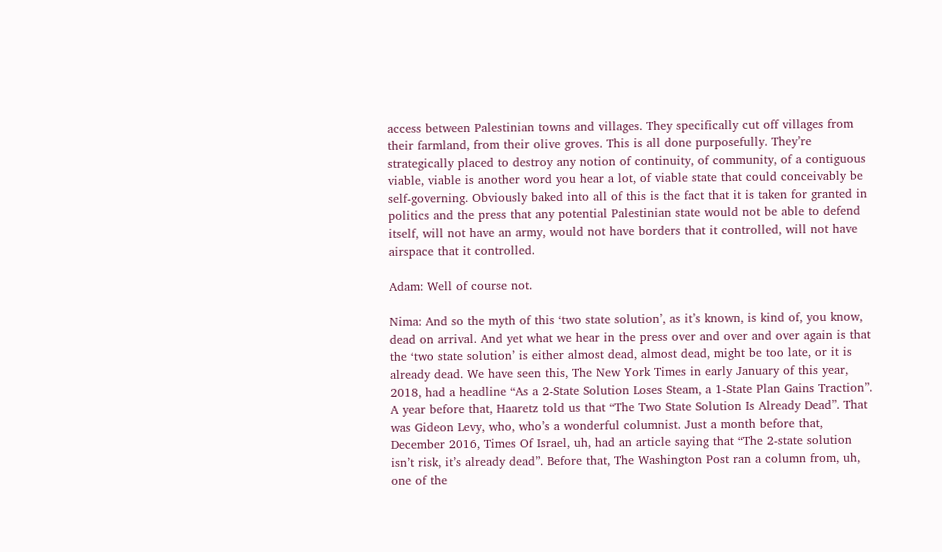access between Palestinian towns and villages. They specifically cut off villages from their farmland, from their olive groves. This is all done purposefully. They’re strategically placed to destroy any notion of continuity, of community, of a contiguous viable, viable is another word you hear a lot, of viable state that could conceivably be self-governing. Obviously baked into all of this is the fact that it is taken for granted in politics and the press that any potential Palestinian state would not be able to defend itself, will not have an army, would not have borders that it controlled, will not have airspace that it controlled.

Adam: Well of course not.

Nima: And so the myth of this ‘two state solution’, as it’s known, is kind of, you know, dead on arrival. And yet what we hear in the press over and over and over again is that the ‘two state solution’ is either almost dead, almost dead, might be too late, or it is already dead. We have seen this, The New York Times in early January of this year, 2018, had a headline “As a 2-State Solution Loses Steam, a 1-State Plan Gains Traction”. A year before that, Haaretz told us that “The Two State Solution Is Already Dead”. That was Gideon Levy, who, who’s a wonderful columnist. Just a month before that, December 2016, Times Of Israel, uh, had an article saying that “The 2-state solution isn’t risk, it’s already dead”. Before that, The Washington Post ran a column from, uh, one of the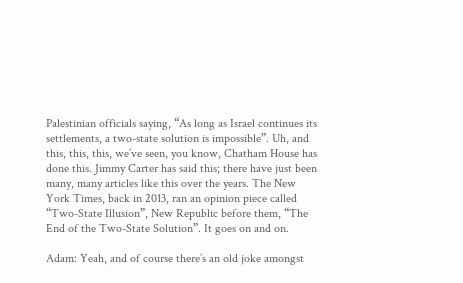Palestinian officials saying, “As long as Israel continues its settlements, a two-state solution is impossible”. Uh, and this, this, this, we’ve seen, you know, Chatham House has done this. Jimmy Carter has said this; there have just been many, many articles like this over the years. The New York Times, back in 2013, ran an opinion piece called “Two-State Illusion”, New Republic before them, “The End of the Two-State Solution”. It goes on and on.

Adam: Yeah, and of course there’s an old joke amongst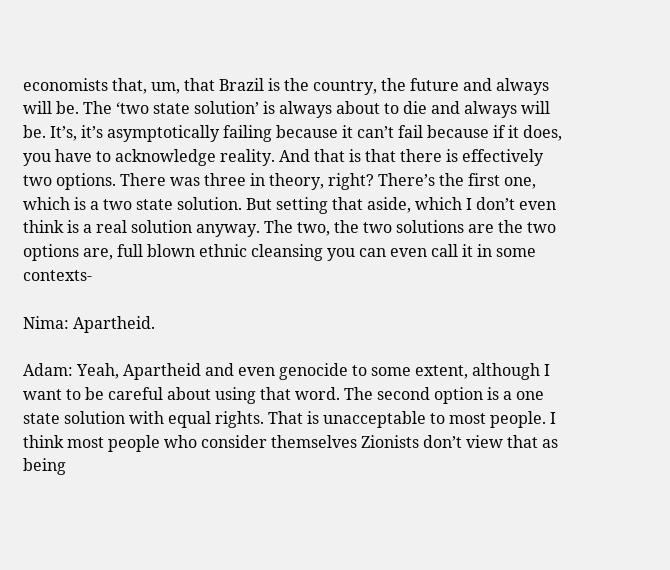economists that, um, that Brazil is the country, the future and always will be. The ‘two state solution’ is always about to die and always will be. It’s, it’s asymptotically failing because it can’t fail because if it does, you have to acknowledge reality. And that is that there is effectively two options. There was three in theory, right? There’s the first one, which is a two state solution. But setting that aside, which I don’t even think is a real solution anyway. The two, the two solutions are the two options are, full blown ethnic cleansing you can even call it in some contexts-

Nima: Apartheid.

Adam: Yeah, Apartheid and even genocide to some extent, although I want to be careful about using that word. The second option is a one state solution with equal rights. That is unacceptable to most people. I think most people who consider themselves Zionists don’t view that as being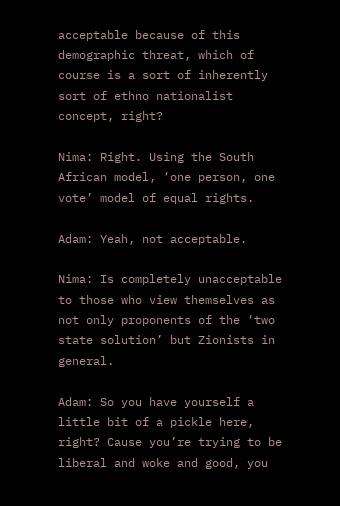acceptable because of this demographic threat, which of course is a sort of inherently sort of ethno nationalist concept, right?

Nima: Right. Using the South African model, ‘one person, one vote’ model of equal rights.

Adam: Yeah, not acceptable.

Nima: Is completely unacceptable to those who view themselves as not only proponents of the ‘two state solution’ but Zionists in general.

Adam: So you have yourself a little bit of a pickle here, right? Cause you’re trying to be liberal and woke and good, you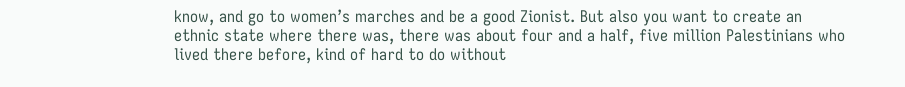know, and go to women’s marches and be a good Zionist. But also you want to create an ethnic state where there was, there was about four and a half, five million Palestinians who lived there before, kind of hard to do without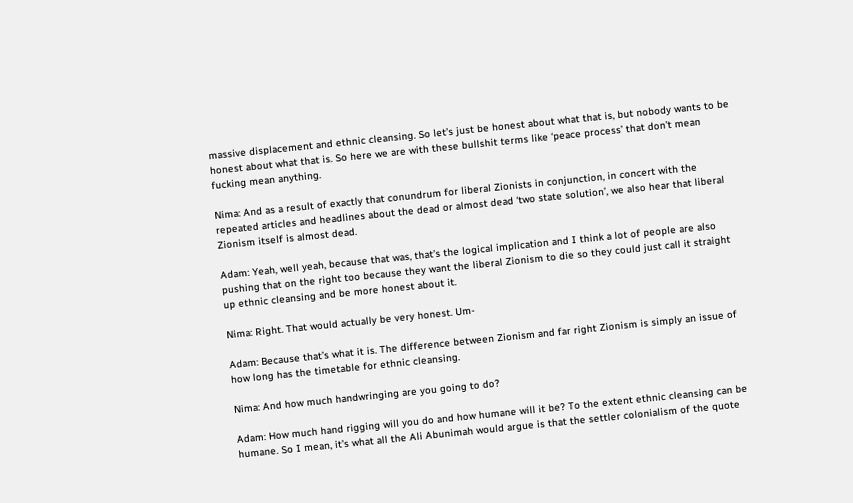massive displacement and ethnic cleansing. So let’s just be honest about what that is, but nobody wants to be honest about what that is. So here we are with these bullshit terms like ‘peace process’ that don’t mean fucking mean anything.

Nima: And as a result of exactly that conundrum for liberal Zionists in conjunction, in concert with the repeated articles and headlines about the dead or almost dead ‘two state solution’, we also hear that liberal Zionism itself is almost dead.

Adam: Yeah, well yeah, because that was, that’s the logical implication and I think a lot of people are also pushing that on the right too because they want the liberal Zionism to die so they could just call it straight up ethnic cleansing and be more honest about it.

Nima: Right. That would actually be very honest. Um-

Adam: Because that’s what it is. The difference between Zionism and far right Zionism is simply an issue of how long has the timetable for ethnic cleansing.

Nima: And how much handwringing are you going to do?

Adam: How much hand rigging will you do and how humane will it be? To the extent ethnic cleansing can be humane. So I mean, it’s what all the Ali Abunimah would argue is that the settler colonialism of the quote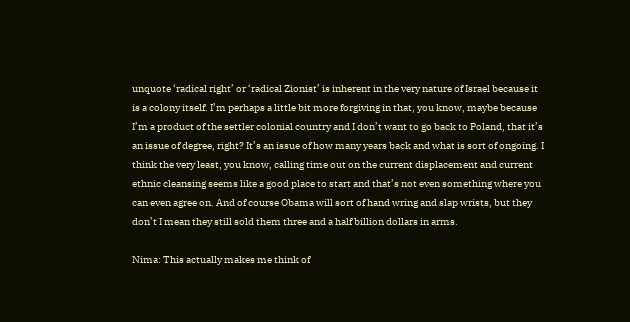unquote ‘radical right’ or ‘radical Zionist’ is inherent in the very nature of Israel because it is a colony itself. I’m perhaps a little bit more forgiving in that, you know, maybe because I’m a product of the settler colonial country and I don’t want to go back to Poland, that it’s an issue of degree, right? It’s an issue of how many years back and what is sort of ongoing. I think the very least, you know, calling time out on the current displacement and current ethnic cleansing seems like a good place to start and that’s not even something where you can even agree on. And of course Obama will sort of hand wring and slap wrists, but they don’t I mean they still sold them three and a half billion dollars in arms.

Nima: This actually makes me think of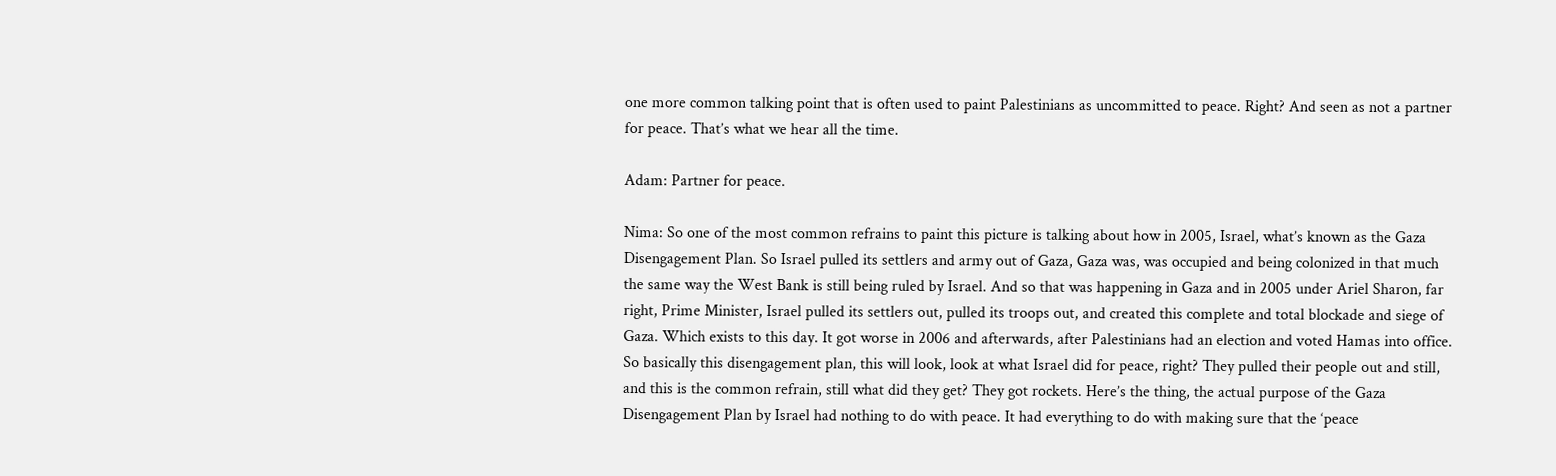one more common talking point that is often used to paint Palestinians as uncommitted to peace. Right? And seen as not a partner for peace. That’s what we hear all the time.

Adam: Partner for peace.

Nima: So one of the most common refrains to paint this picture is talking about how in 2005, Israel, what’s known as the Gaza Disengagement Plan. So Israel pulled its settlers and army out of Gaza, Gaza was, was occupied and being colonized in that much the same way the West Bank is still being ruled by Israel. And so that was happening in Gaza and in 2005 under Ariel Sharon, far right, Prime Minister, Israel pulled its settlers out, pulled its troops out, and created this complete and total blockade and siege of Gaza. Which exists to this day. It got worse in 2006 and afterwards, after Palestinians had an election and voted Hamas into office. So basically this disengagement plan, this will look, look at what Israel did for peace, right? They pulled their people out and still, and this is the common refrain, still what did they get? They got rockets. Here’s the thing, the actual purpose of the Gaza Disengagement Plan by Israel had nothing to do with peace. It had everything to do with making sure that the ‘peace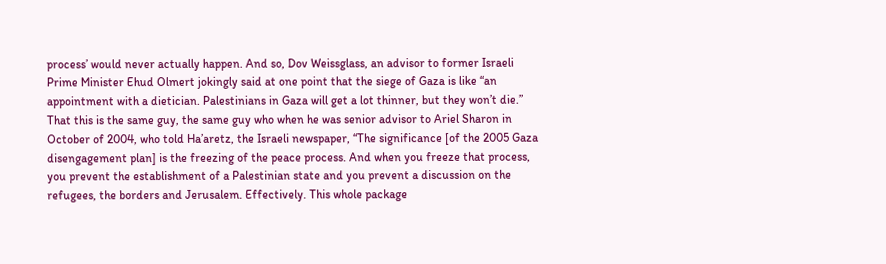process’ would never actually happen. And so, Dov Weissglass, an advisor to former Israeli Prime Minister Ehud Olmert jokingly said at one point that the siege of Gaza is like “an appointment with a dietician. Palestinians in Gaza will get a lot thinner, but they won’t die.” That this is the same guy, the same guy who when he was senior advisor to Ariel Sharon in October of 2004, who told Ha’aretz, the Israeli newspaper, “The significance [of the 2005 Gaza disengagement plan] is the freezing of the peace process. And when you freeze that process, you prevent the establishment of a Palestinian state and you prevent a discussion on the refugees, the borders and Jerusalem. Effectively. This whole package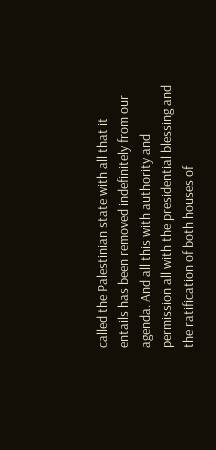called the Palestinian state with all that it entails has been removed indefinitely from our agenda. And all this with authority and permission all with the presidential blessing and the ratification of both houses of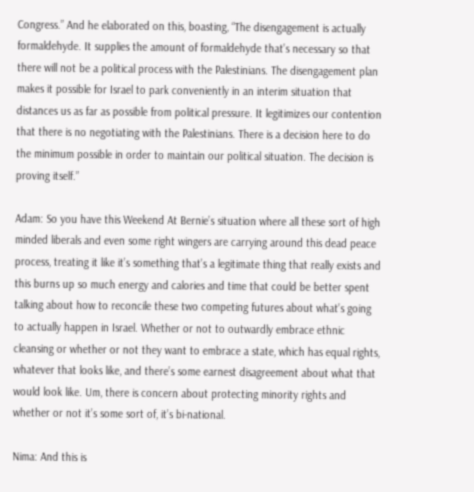Congress.” And he elaborated on this, boasting, “The disengagement is actually formaldehyde. It supplies the amount of formaldehyde that’s necessary so that there will not be a political process with the Palestinians. The disengagement plan makes it possible for Israel to park conveniently in an interim situation that distances us as far as possible from political pressure. It legitimizes our contention that there is no negotiating with the Palestinians. There is a decision here to do the minimum possible in order to maintain our political situation. The decision is proving itself.”

Adam: So you have this Weekend At Bernie’s situation where all these sort of high minded liberals and even some right wingers are carrying around this dead peace process, treating it like it’s something that’s a legitimate thing that really exists and this burns up so much energy and calories and time that could be better spent talking about how to reconcile these two competing futures about what’s going to actually happen in Israel. Whether or not to outwardly embrace ethnic cleansing or whether or not they want to embrace a state, which has equal rights, whatever that looks like, and there’s some earnest disagreement about what that would look like. Um, there is concern about protecting minority rights and whether or not it’s some sort of, it’s bi-national.

Nima: And this is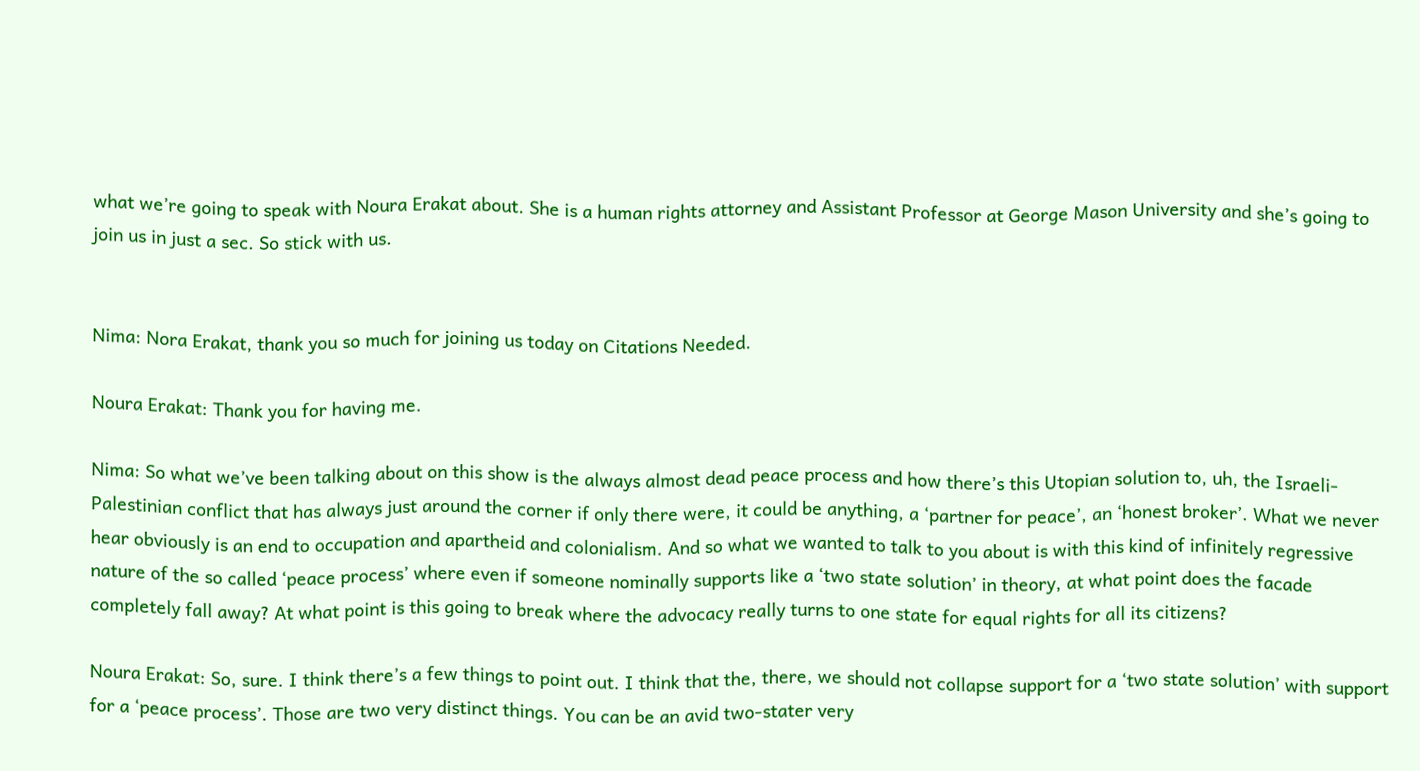what we’re going to speak with Noura Erakat about. She is a human rights attorney and Assistant Professor at George Mason University and she’s going to join us in just a sec. So stick with us.


Nima: Nora Erakat, thank you so much for joining us today on Citations Needed.

Noura Erakat: Thank you for having me.

Nima: So what we’ve been talking about on this show is the always almost dead peace process and how there’s this Utopian solution to, uh, the Israeli-Palestinian conflict that has always just around the corner if only there were, it could be anything, a ‘partner for peace’, an ‘honest broker’. What we never hear obviously is an end to occupation and apartheid and colonialism. And so what we wanted to talk to you about is with this kind of infinitely regressive nature of the so called ‘peace process’ where even if someone nominally supports like a ‘two state solution’ in theory, at what point does the facade completely fall away? At what point is this going to break where the advocacy really turns to one state for equal rights for all its citizens?

Noura Erakat: So, sure. I think there’s a few things to point out. I think that the, there, we should not collapse support for a ‘two state solution’ with support for a ‘peace process’. Those are two very distinct things. You can be an avid two-stater very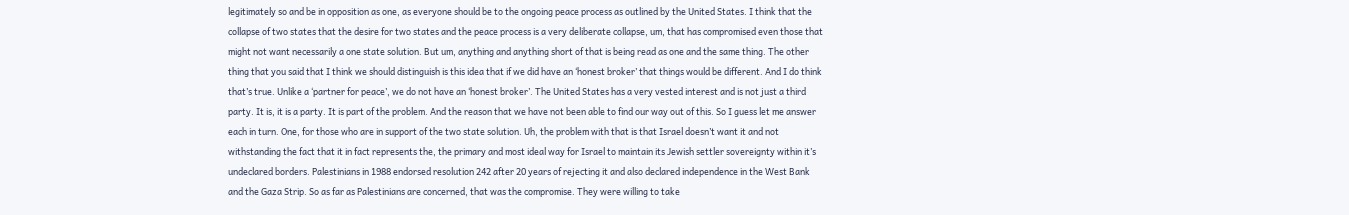legitimately so and be in opposition as one, as everyone should be to the ongoing peace process as outlined by the United States. I think that the collapse of two states that the desire for two states and the peace process is a very deliberate collapse, um, that has compromised even those that might not want necessarily a one state solution. But um, anything and anything short of that is being read as one and the same thing. The other thing that you said that I think we should distinguish is this idea that if we did have an ‘honest broker’ that things would be different. And I do think that’s true. Unlike a ‘partner for peace’, we do not have an ‘honest broker’. The United States has a very vested interest and is not just a third party. It is, it is a party. It is part of the problem. And the reason that we have not been able to find our way out of this. So I guess let me answer each in turn. One, for those who are in support of the two state solution. Uh, the problem with that is that Israel doesn’t want it and not withstanding the fact that it in fact represents the, the primary and most ideal way for Israel to maintain its Jewish settler sovereignty within it’s undeclared borders. Palestinians in 1988 endorsed resolution 242 after 20 years of rejecting it and also declared independence in the West Bank and the Gaza Strip. So as far as Palestinians are concerned, that was the compromise. They were willing to take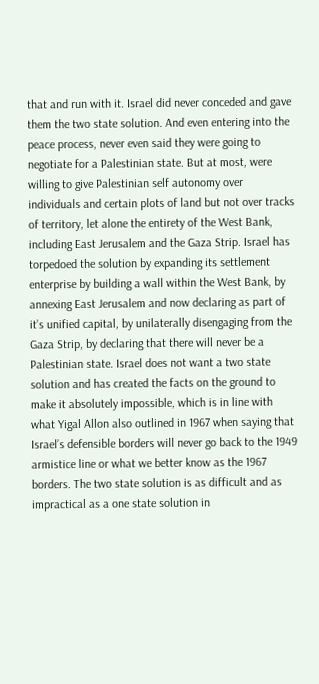that and run with it. Israel did never conceded and gave them the two state solution. And even entering into the peace process, never even said they were going to negotiate for a Palestinian state. But at most, were willing to give Palestinian self autonomy over individuals and certain plots of land but not over tracks of territory, let alone the entirety of the West Bank, including East Jerusalem and the Gaza Strip. Israel has torpedoed the solution by expanding its settlement enterprise by building a wall within the West Bank, by annexing East Jerusalem and now declaring as part of it’s unified capital, by unilaterally disengaging from the Gaza Strip, by declaring that there will never be a Palestinian state. Israel does not want a two state solution and has created the facts on the ground to make it absolutely impossible, which is in line with what Yigal Allon also outlined in 1967 when saying that Israel’s defensible borders will never go back to the 1949 armistice line or what we better know as the 1967 borders. The two state solution is as difficult and as impractical as a one state solution in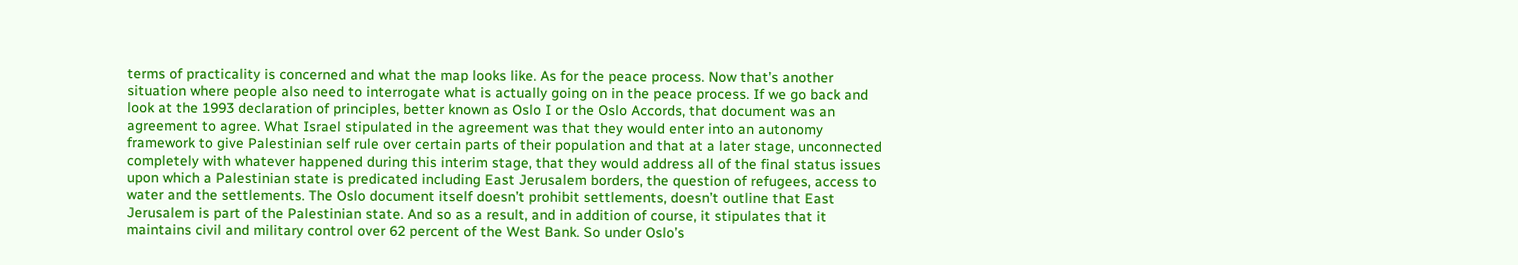terms of practicality is concerned and what the map looks like. As for the peace process. Now that’s another situation where people also need to interrogate what is actually going on in the peace process. If we go back and look at the 1993 declaration of principles, better known as Oslo I or the Oslo Accords, that document was an agreement to agree. What Israel stipulated in the agreement was that they would enter into an autonomy framework to give Palestinian self rule over certain parts of their population and that at a later stage, unconnected completely with whatever happened during this interim stage, that they would address all of the final status issues upon which a Palestinian state is predicated including East Jerusalem borders, the question of refugees, access to water and the settlements. The Oslo document itself doesn’t prohibit settlements, doesn’t outline that East Jerusalem is part of the Palestinian state. And so as a result, and in addition of course, it stipulates that it maintains civil and military control over 62 percent of the West Bank. So under Oslo’s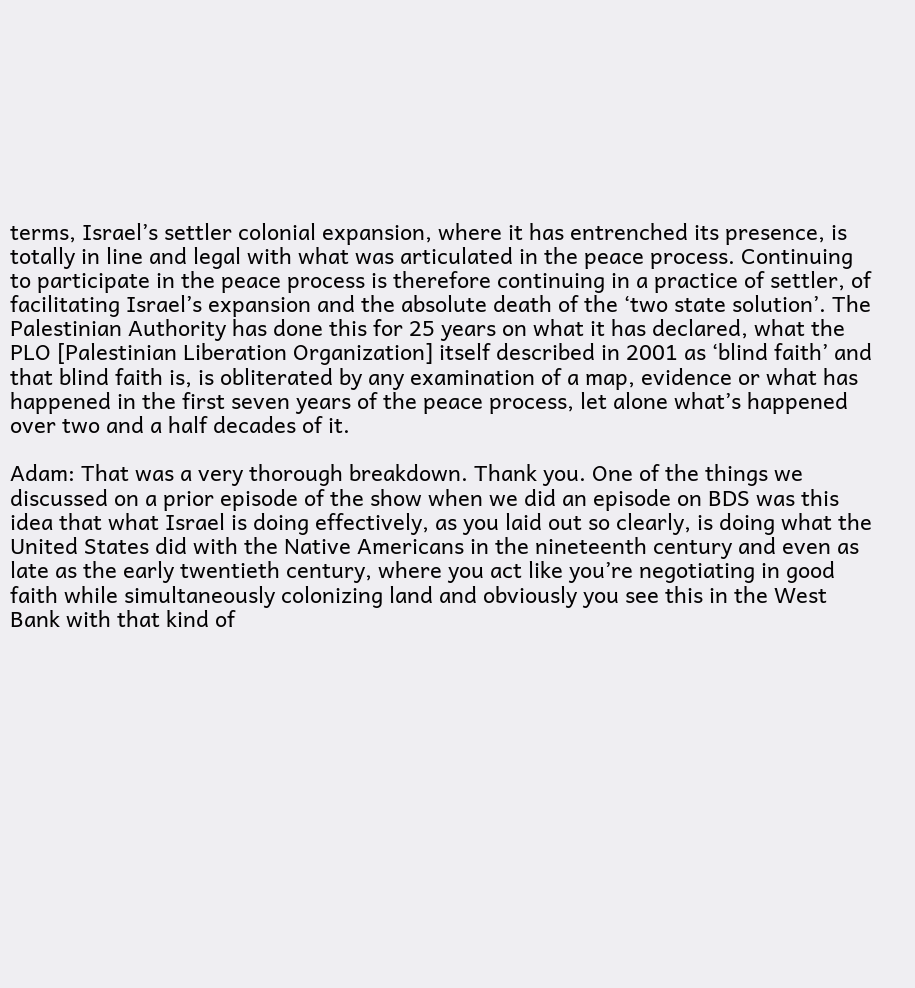terms, Israel’s settler colonial expansion, where it has entrenched its presence, is totally in line and legal with what was articulated in the peace process. Continuing to participate in the peace process is therefore continuing in a practice of settler, of facilitating Israel’s expansion and the absolute death of the ‘two state solution’. The Palestinian Authority has done this for 25 years on what it has declared, what the PLO [Palestinian Liberation Organization] itself described in 2001 as ‘blind faith’ and that blind faith is, is obliterated by any examination of a map, evidence or what has happened in the first seven years of the peace process, let alone what’s happened over two and a half decades of it.

Adam: That was a very thorough breakdown. Thank you. One of the things we discussed on a prior episode of the show when we did an episode on BDS was this idea that what Israel is doing effectively, as you laid out so clearly, is doing what the United States did with the Native Americans in the nineteenth century and even as late as the early twentieth century, where you act like you’re negotiating in good faith while simultaneously colonizing land and obviously you see this in the West Bank with that kind of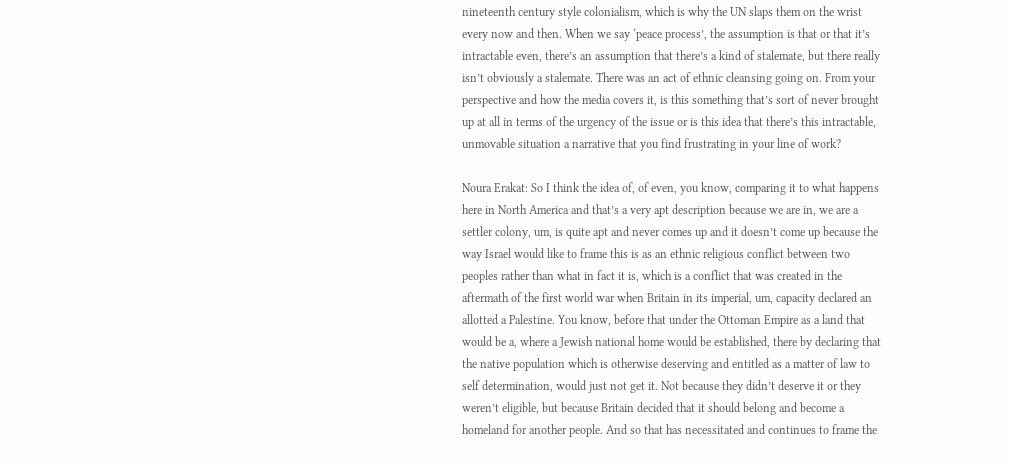nineteenth century style colonialism, which is why the UN slaps them on the wrist every now and then. When we say ‘peace process’, the assumption is that or that it’s intractable even, there’s an assumption that there’s a kind of stalemate, but there really isn’t obviously a stalemate. There was an act of ethnic cleansing going on. From your perspective and how the media covers it, is this something that’s sort of never brought up at all in terms of the urgency of the issue or is this idea that there’s this intractable, unmovable situation a narrative that you find frustrating in your line of work?

Noura Erakat: So I think the idea of, of even, you know, comparing it to what happens here in North America and that’s a very apt description because we are in, we are a settler colony, um, is quite apt and never comes up and it doesn’t come up because the way Israel would like to frame this is as an ethnic religious conflict between two peoples rather than what in fact it is, which is a conflict that was created in the aftermath of the first world war when Britain in its imperial, um, capacity declared an allotted a Palestine. You know, before that under the Ottoman Empire as a land that would be a, where a Jewish national home would be established, there by declaring that the native population which is otherwise deserving and entitled as a matter of law to self determination, would just not get it. Not because they didn’t deserve it or they weren’t eligible, but because Britain decided that it should belong and become a homeland for another people. And so that has necessitated and continues to frame the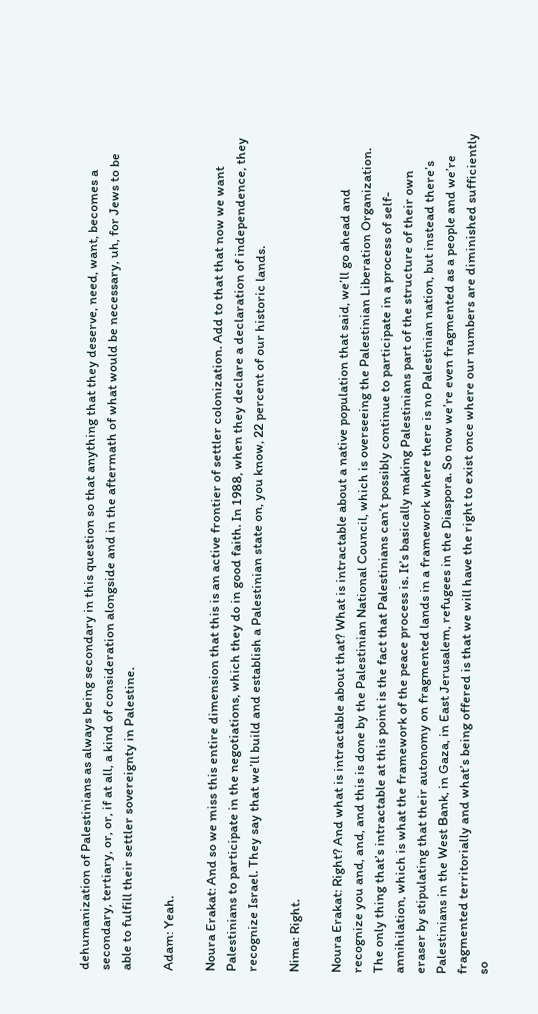dehumanization of Palestinians as always being secondary in this question so that anything that they deserve, need, want, becomes a secondary, tertiary, or, or, if at all, a kind of consideration alongside and in the aftermath of what would be necessary, uh, for Jews to be able to fulfill their settler sovereignty in Palestine.

Adam: Yeah.

Noura Erakat: And so we miss this entire dimension that this is an active frontier of settler colonization. Add to that that now we want Palestinians to participate in the negotiations, which they do in good faith. In 1988, when they declare a declaration of independence, they recognize Israel. They say that we’ll build and establish a Palestinian state on, you know, 22 percent of our historic lands.

Nima: Right.

Noura Erakat: Right? And what is intractable about that? What is intractable about a native population that said, we’ll go ahead and recognize you and, and, and this is done by the Palestinian National Council, which is overseeing the Palestinian Liberation Organization. The only thing that’s intractable at this point is the fact that Palestinians can’t possibly continue to participate in a process of self-annihilation, which is what the framework of the peace process is. It’s basically making Palestinians part of the structure of their own eraser by stipulating that their autonomy on fragmented lands in a framework where there is no Palestinian nation, but instead there’s Palestinians in the West Bank, in Gaza, in East Jerusalem, refugees in the Diaspora. So now we’re even fragmented as a people and we’re fragmented territorially and what’s being offered is that we will have the right to exist once where our numbers are diminished sufficiently so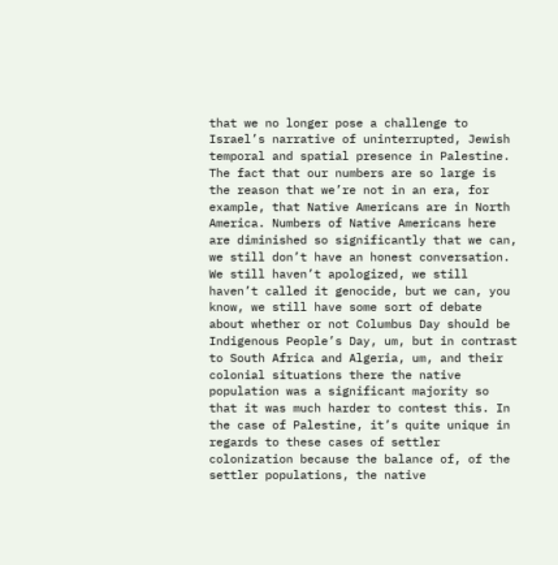that we no longer pose a challenge to Israel’s narrative of uninterrupted, Jewish temporal and spatial presence in Palestine. The fact that our numbers are so large is the reason that we’re not in an era, for example, that Native Americans are in North America. Numbers of Native Americans here are diminished so significantly that we can, we still don’t have an honest conversation. We still haven’t apologized, we still haven’t called it genocide, but we can, you know, we still have some sort of debate about whether or not Columbus Day should be Indigenous People’s Day, um, but in contrast to South Africa and Algeria, um, and their colonial situations there the native population was a significant majority so that it was much harder to contest this. In the case of Palestine, it’s quite unique in regards to these cases of settler colonization because the balance of, of the settler populations, the native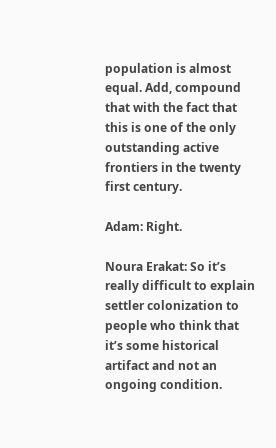population is almost equal. Add, compound that with the fact that this is one of the only outstanding active frontiers in the twenty first century.

Adam: Right.

Noura Erakat: So it’s really difficult to explain settler colonization to people who think that it’s some historical artifact and not an ongoing condition.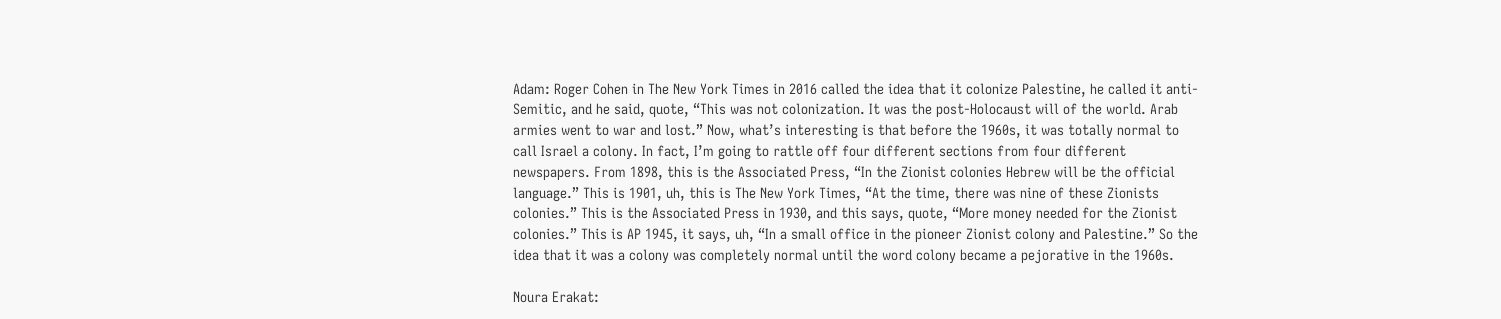Adam: Roger Cohen in The New York Times in 2016 called the idea that it colonize Palestine, he called it anti-Semitic, and he said, quote, “This was not colonization. It was the post-Holocaust will of the world. Arab armies went to war and lost.” Now, what’s interesting is that before the 1960s, it was totally normal to call Israel a colony. In fact, I’m going to rattle off four different sections from four different newspapers. From 1898, this is the Associated Press, “In the Zionist colonies Hebrew will be the official language.” This is 1901, uh, this is The New York Times, “At the time, there was nine of these Zionists colonies.” This is the Associated Press in 1930, and this says, quote, “More money needed for the Zionist colonies.” This is AP 1945, it says, uh, “In a small office in the pioneer Zionist colony and Palestine.” So the idea that it was a colony was completely normal until the word colony became a pejorative in the 1960s.

Noura Erakat: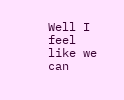Well I feel like we can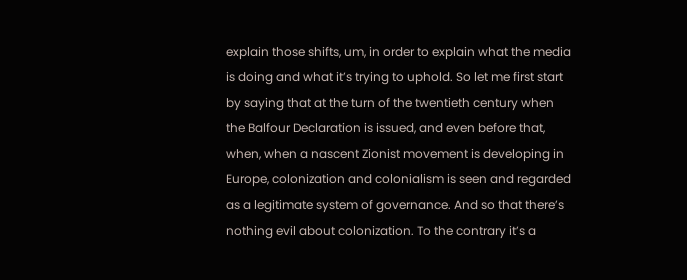explain those shifts, um, in order to explain what the media is doing and what it’s trying to uphold. So let me first start by saying that at the turn of the twentieth century when the Balfour Declaration is issued, and even before that, when, when a nascent Zionist movement is developing in Europe, colonization and colonialism is seen and regarded as a legitimate system of governance. And so that there’s nothing evil about colonization. To the contrary it’s a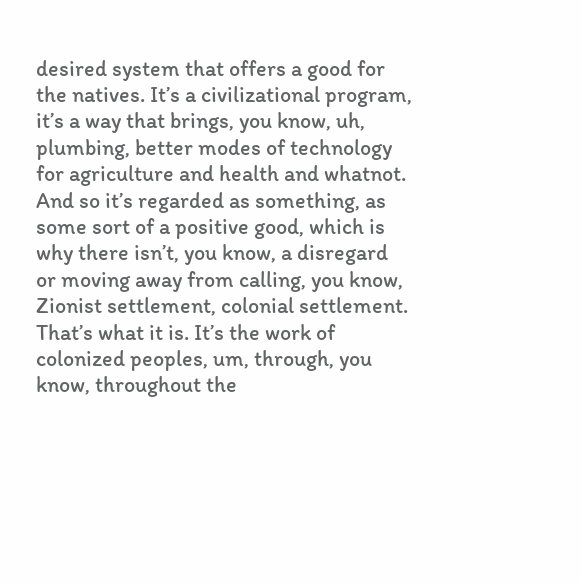desired system that offers a good for the natives. It’s a civilizational program, it’s a way that brings, you know, uh, plumbing, better modes of technology for agriculture and health and whatnot. And so it’s regarded as something, as some sort of a positive good, which is why there isn’t, you know, a disregard or moving away from calling, you know, Zionist settlement, colonial settlement. That’s what it is. It’s the work of colonized peoples, um, through, you know, throughout the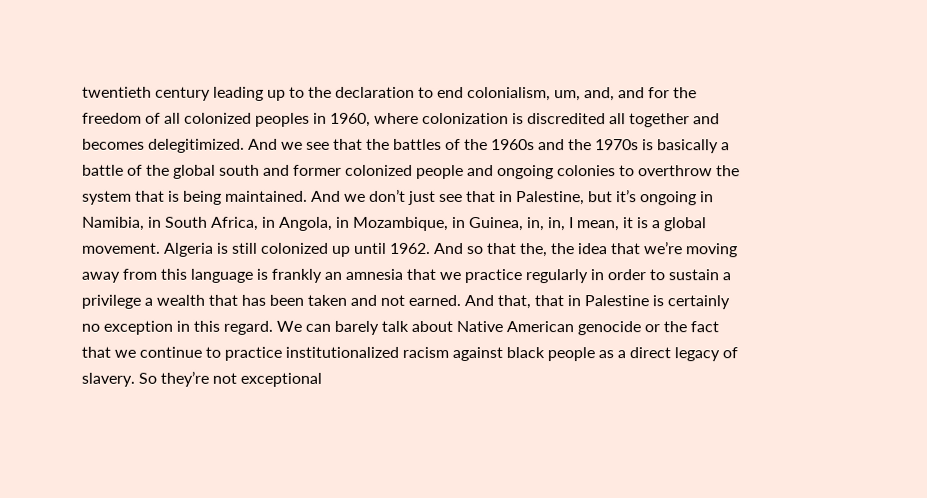twentieth century leading up to the declaration to end colonialism, um, and, and for the freedom of all colonized peoples in 1960, where colonization is discredited all together and becomes delegitimized. And we see that the battles of the 1960s and the 1970s is basically a battle of the global south and former colonized people and ongoing colonies to overthrow the system that is being maintained. And we don’t just see that in Palestine, but it’s ongoing in Namibia, in South Africa, in Angola, in Mozambique, in Guinea, in, in, I mean, it is a global movement. Algeria is still colonized up until 1962. And so that the, the idea that we’re moving away from this language is frankly an amnesia that we practice regularly in order to sustain a privilege a wealth that has been taken and not earned. And that, that in Palestine is certainly no exception in this regard. We can barely talk about Native American genocide or the fact that we continue to practice institutionalized racism against black people as a direct legacy of slavery. So they’re not exceptional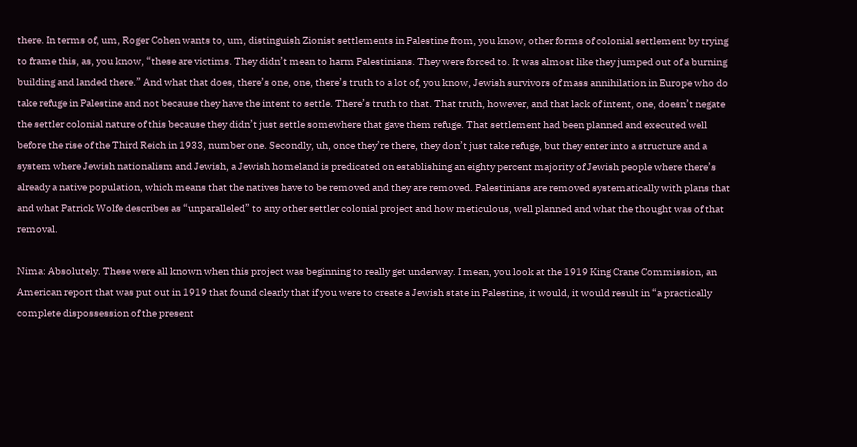there. In terms of, um, Roger Cohen wants to, um, distinguish Zionist settlements in Palestine from, you know, other forms of colonial settlement by trying to frame this, as, you know, “these are victims. They didn’t mean to harm Palestinians. They were forced to. It was almost like they jumped out of a burning building and landed there.” And what that does, there’s one, one, there’s truth to a lot of, you know, Jewish survivors of mass annihilation in Europe who do take refuge in Palestine and not because they have the intent to settle. There’s truth to that. That truth, however, and that lack of intent, one, doesn’t negate the settler colonial nature of this because they didn’t just settle somewhere that gave them refuge. That settlement had been planned and executed well before the rise of the Third Reich in 1933, number one. Secondly, uh, once they’re there, they don’t just take refuge, but they enter into a structure and a system where Jewish nationalism and Jewish, a Jewish homeland is predicated on establishing an eighty percent majority of Jewish people where there’s already a native population, which means that the natives have to be removed and they are removed. Palestinians are removed systematically with plans that and what Patrick Wolfe describes as “unparalleled” to any other settler colonial project and how meticulous, well planned and what the thought was of that removal.

Nima: Absolutely. These were all known when this project was beginning to really get underway. I mean, you look at the 1919 King Crane Commission, an American report that was put out in 1919 that found clearly that if you were to create a Jewish state in Palestine, it would, it would result in “a practically complete dispossession of the present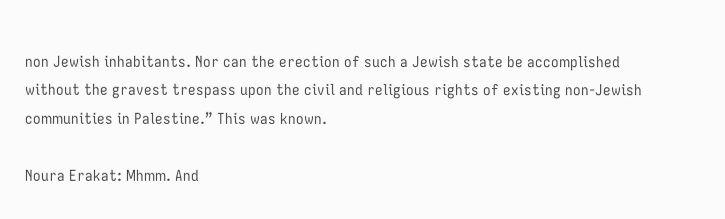non Jewish inhabitants. Nor can the erection of such a Jewish state be accomplished without the gravest trespass upon the civil and religious rights of existing non-Jewish communities in Palestine.” This was known.

Noura Erakat: Mhmm. And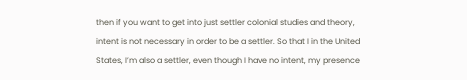then if you want to get into just settler colonial studies and theory, intent is not necessary in order to be a settler. So that I in the United States, I’m also a settler, even though I have no intent, my presence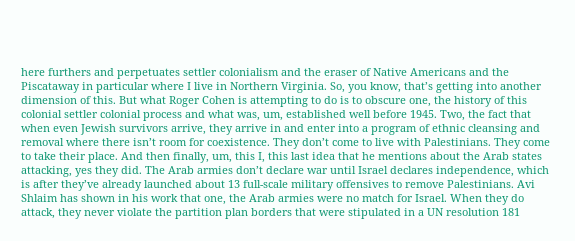here furthers and perpetuates settler colonialism and the eraser of Native Americans and the Piscataway in particular where I live in Northern Virginia. So, you know, that’s getting into another dimension of this. But what Roger Cohen is attempting to do is to obscure one, the history of this colonial settler colonial process and what was, um, established well before 1945. Two, the fact that when even Jewish survivors arrive, they arrive in and enter into a program of ethnic cleansing and removal where there isn’t room for coexistence. They don’t come to live with Palestinians. They come to take their place. And then finally, um, this I, this last idea that he mentions about the Arab states attacking, yes they did. The Arab armies don’t declare war until Israel declares independence, which is after they’ve already launched about 13 full-scale military offensives to remove Palestinians. Avi Shlaim has shown in his work that one, the Arab armies were no match for Israel. When they do attack, they never violate the partition plan borders that were stipulated in a UN resolution 181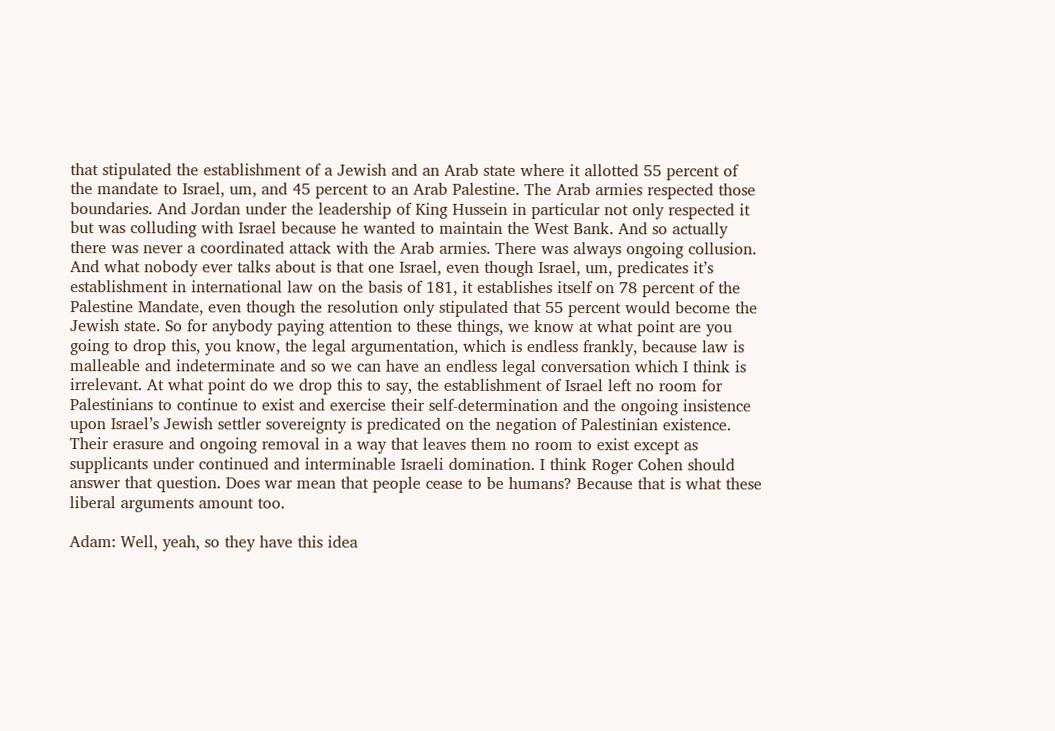that stipulated the establishment of a Jewish and an Arab state where it allotted 55 percent of the mandate to Israel, um, and 45 percent to an Arab Palestine. The Arab armies respected those boundaries. And Jordan under the leadership of King Hussein in particular not only respected it but was colluding with Israel because he wanted to maintain the West Bank. And so actually there was never a coordinated attack with the Arab armies. There was always ongoing collusion. And what nobody ever talks about is that one Israel, even though Israel, um, predicates it’s establishment in international law on the basis of 181, it establishes itself on 78 percent of the Palestine Mandate, even though the resolution only stipulated that 55 percent would become the Jewish state. So for anybody paying attention to these things, we know at what point are you going to drop this, you know, the legal argumentation, which is endless frankly, because law is malleable and indeterminate and so we can have an endless legal conversation which I think is irrelevant. At what point do we drop this to say, the establishment of Israel left no room for Palestinians to continue to exist and exercise their self-determination and the ongoing insistence upon Israel’s Jewish settler sovereignty is predicated on the negation of Palestinian existence. Their erasure and ongoing removal in a way that leaves them no room to exist except as supplicants under continued and interminable Israeli domination. I think Roger Cohen should answer that question. Does war mean that people cease to be humans? Because that is what these liberal arguments amount too.

Adam: Well, yeah, so they have this idea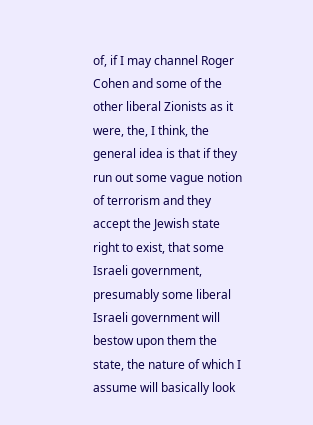of, if I may channel Roger Cohen and some of the other liberal Zionists as it were, the, I think, the general idea is that if they run out some vague notion of terrorism and they accept the Jewish state right to exist, that some Israeli government, presumably some liberal Israeli government will bestow upon them the state, the nature of which I assume will basically look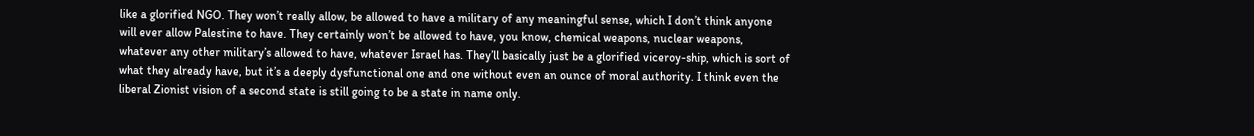like a glorified NGO. They won’t really allow, be allowed to have a military of any meaningful sense, which I don’t think anyone will ever allow Palestine to have. They certainly won’t be allowed to have, you know, chemical weapons, nuclear weapons, whatever any other military’s allowed to have, whatever Israel has. They’ll basically just be a glorified viceroy-ship, which is sort of what they already have, but it’s a deeply dysfunctional one and one without even an ounce of moral authority. I think even the liberal Zionist vision of a second state is still going to be a state in name only.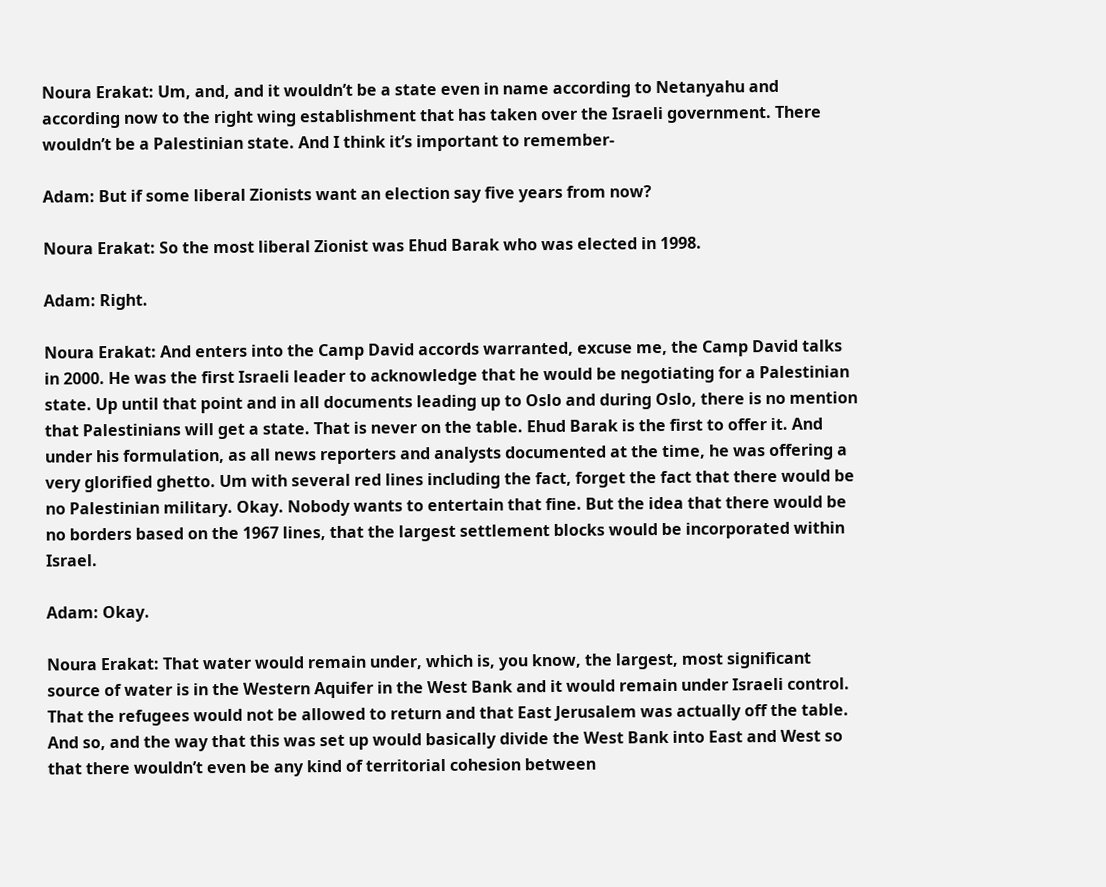Noura Erakat: Um, and, and it wouldn’t be a state even in name according to Netanyahu and according now to the right wing establishment that has taken over the Israeli government. There wouldn’t be a Palestinian state. And I think it’s important to remember-

Adam: But if some liberal Zionists want an election say five years from now?

Noura Erakat: So the most liberal Zionist was Ehud Barak who was elected in 1998.

Adam: Right.

Noura Erakat: And enters into the Camp David accords warranted, excuse me, the Camp David talks in 2000. He was the first Israeli leader to acknowledge that he would be negotiating for a Palestinian state. Up until that point and in all documents leading up to Oslo and during Oslo, there is no mention that Palestinians will get a state. That is never on the table. Ehud Barak is the first to offer it. And under his formulation, as all news reporters and analysts documented at the time, he was offering a very glorified ghetto. Um with several red lines including the fact, forget the fact that there would be no Palestinian military. Okay. Nobody wants to entertain that fine. But the idea that there would be no borders based on the 1967 lines, that the largest settlement blocks would be incorporated within Israel.

Adam: Okay.

Noura Erakat: That water would remain under, which is, you know, the largest, most significant source of water is in the Western Aquifer in the West Bank and it would remain under Israeli control. That the refugees would not be allowed to return and that East Jerusalem was actually off the table. And so, and the way that this was set up would basically divide the West Bank into East and West so that there wouldn’t even be any kind of territorial cohesion between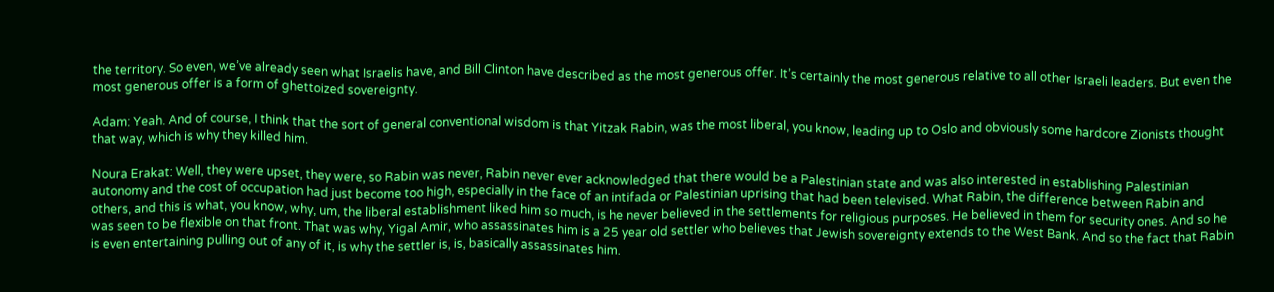the territory. So even, we’ve already seen what Israelis have, and Bill Clinton have described as the most generous offer. It’s certainly the most generous relative to all other Israeli leaders. But even the most generous offer is a form of ghettoized sovereignty.

Adam: Yeah. And of course, I think that the sort of general conventional wisdom is that Yitzak Rabin, was the most liberal, you know, leading up to Oslo and obviously some hardcore Zionists thought that way, which is why they killed him.

Noura Erakat: Well, they were upset, they were, so Rabin was never, Rabin never ever acknowledged that there would be a Palestinian state and was also interested in establishing Palestinian autonomy and the cost of occupation had just become too high, especially in the face of an intifada or Palestinian uprising that had been televised. What Rabin, the difference between Rabin and others, and this is what, you know, why, um, the liberal establishment liked him so much, is he never believed in the settlements for religious purposes. He believed in them for security ones. And so he was seen to be flexible on that front. That was why, Yigal Amir, who assassinates him is a 25 year old settler who believes that Jewish sovereignty extends to the West Bank. And so the fact that Rabin is even entertaining pulling out of any of it, is why the settler is, is, basically assassinates him.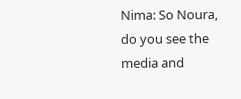Nima: So Noura, do you see the media and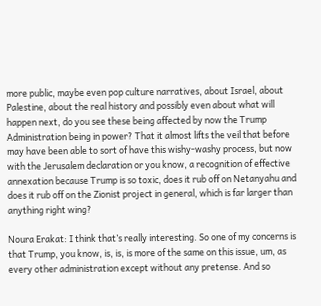more public, maybe even pop culture narratives, about Israel, about Palestine, about the real history and possibly even about what will happen next, do you see these being affected by now the Trump Administration being in power? That it almost lifts the veil that before may have been able to sort of have this wishy-washy process, but now with the Jerusalem declaration or you know, a recognition of effective annexation because Trump is so toxic, does it rub off on Netanyahu and does it rub off on the Zionist project in general, which is far larger than anything right wing?

Noura Erakat: I think that’s really interesting. So one of my concerns is that Trump, you know, is, is, is more of the same on this issue, um, as every other administration except without any pretense. And so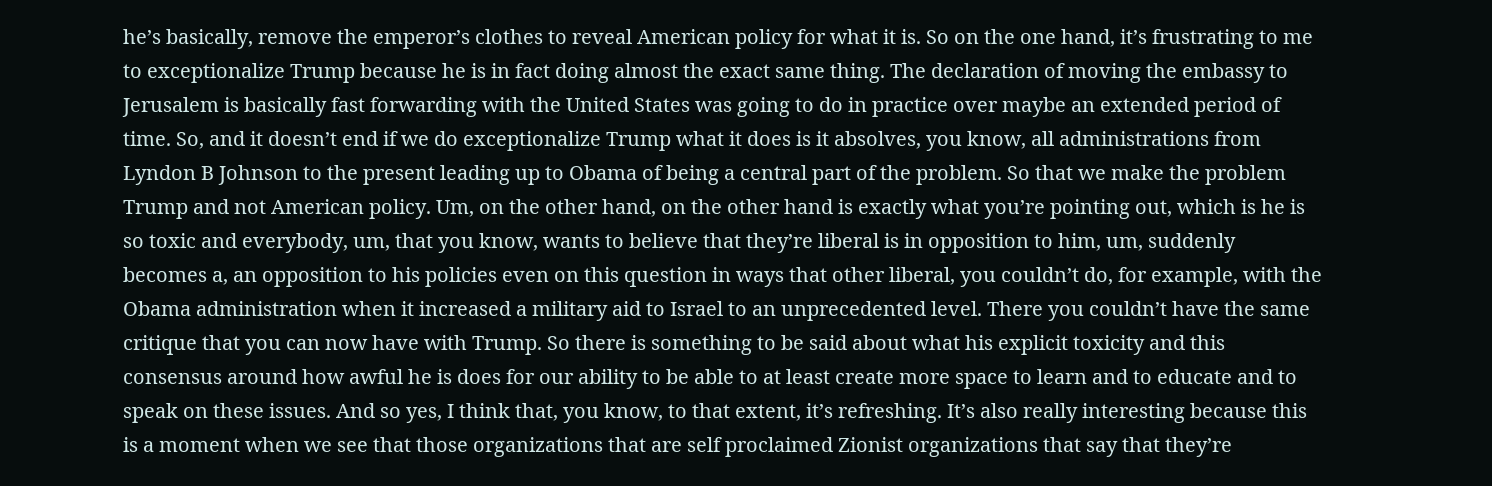he’s basically, remove the emperor’s clothes to reveal American policy for what it is. So on the one hand, it’s frustrating to me to exceptionalize Trump because he is in fact doing almost the exact same thing. The declaration of moving the embassy to Jerusalem is basically fast forwarding with the United States was going to do in practice over maybe an extended period of time. So, and it doesn’t end if we do exceptionalize Trump what it does is it absolves, you know, all administrations from Lyndon B Johnson to the present leading up to Obama of being a central part of the problem. So that we make the problem Trump and not American policy. Um, on the other hand, on the other hand is exactly what you’re pointing out, which is he is so toxic and everybody, um, that you know, wants to believe that they’re liberal is in opposition to him, um, suddenly becomes a, an opposition to his policies even on this question in ways that other liberal, you couldn’t do, for example, with the Obama administration when it increased a military aid to Israel to an unprecedented level. There you couldn’t have the same critique that you can now have with Trump. So there is something to be said about what his explicit toxicity and this consensus around how awful he is does for our ability to be able to at least create more space to learn and to educate and to speak on these issues. And so yes, I think that, you know, to that extent, it’s refreshing. It’s also really interesting because this is a moment when we see that those organizations that are self proclaimed Zionist organizations that say that they’re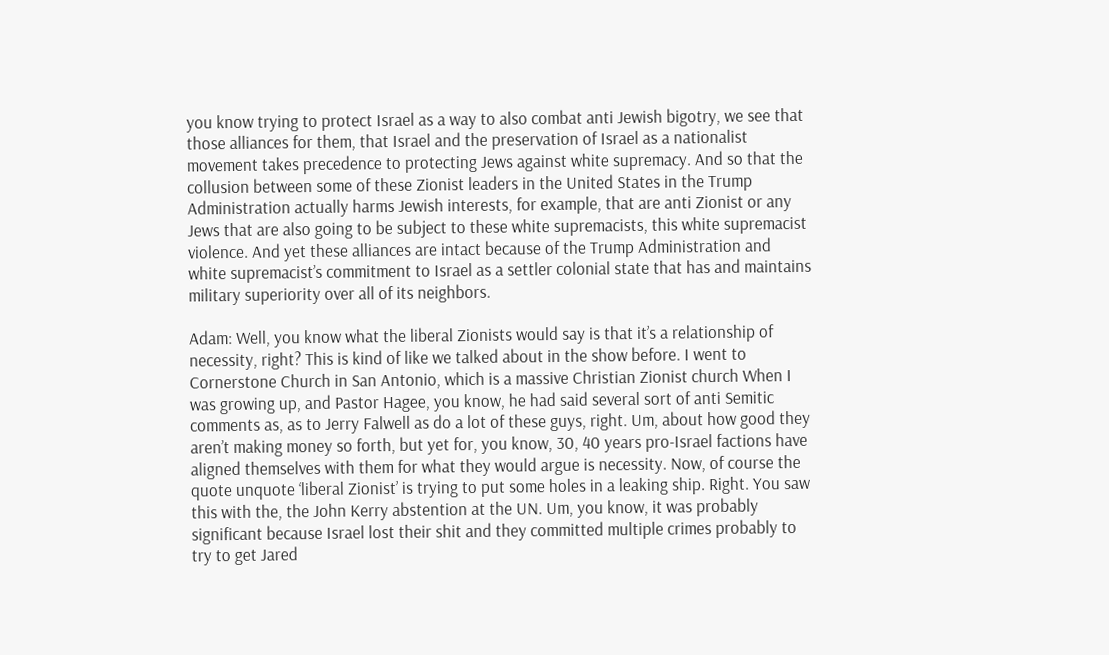you know trying to protect Israel as a way to also combat anti Jewish bigotry, we see that those alliances for them, that Israel and the preservation of Israel as a nationalist movement takes precedence to protecting Jews against white supremacy. And so that the collusion between some of these Zionist leaders in the United States in the Trump Administration actually harms Jewish interests, for example, that are anti Zionist or any Jews that are also going to be subject to these white supremacists, this white supremacist violence. And yet these alliances are intact because of the Trump Administration and white supremacist’s commitment to Israel as a settler colonial state that has and maintains military superiority over all of its neighbors.

Adam: Well, you know what the liberal Zionists would say is that it’s a relationship of necessity, right? This is kind of like we talked about in the show before. I went to Cornerstone Church in San Antonio, which is a massive Christian Zionist church When I was growing up, and Pastor Hagee, you know, he had said several sort of anti Semitic comments as, as to Jerry Falwell as do a lot of these guys, right. Um, about how good they aren’t making money so forth, but yet for, you know, 30, 40 years pro-Israel factions have aligned themselves with them for what they would argue is necessity. Now, of course the quote unquote ‘liberal Zionist’ is trying to put some holes in a leaking ship. Right. You saw this with the, the John Kerry abstention at the UN. Um, you know, it was probably significant because Israel lost their shit and they committed multiple crimes probably to try to get Jared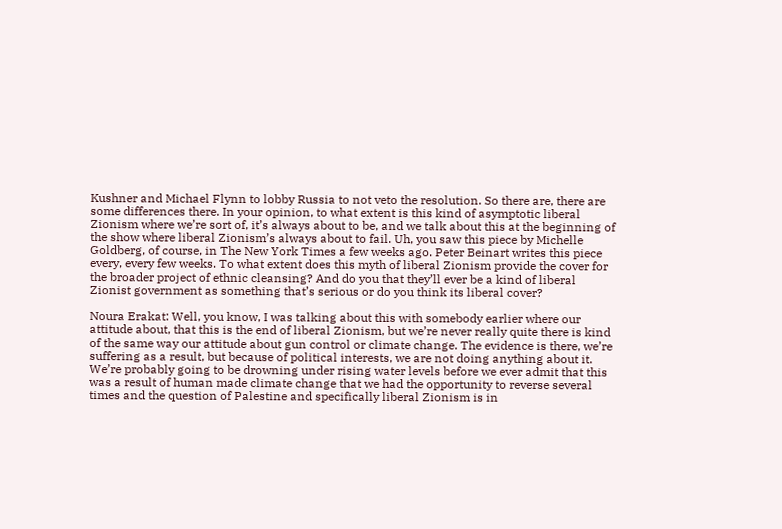Kushner and Michael Flynn to lobby Russia to not veto the resolution. So there are, there are some differences there. In your opinion, to what extent is this kind of asymptotic liberal Zionism where we’re sort of, it’s always about to be, and we talk about this at the beginning of the show where liberal Zionism’s always about to fail. Uh, you saw this piece by Michelle Goldberg, of course, in The New York Times a few weeks ago. Peter Beinart writes this piece every, every few weeks. To what extent does this myth of liberal Zionism provide the cover for the broader project of ethnic cleansing? And do you that they’ll ever be a kind of liberal Zionist government as something that’s serious or do you think its liberal cover?

Noura Erakat: Well, you know, I was talking about this with somebody earlier where our attitude about, that this is the end of liberal Zionism, but we’re never really quite there is kind of the same way our attitude about gun control or climate change. The evidence is there, we’re suffering as a result, but because of political interests, we are not doing anything about it. We’re probably going to be drowning under rising water levels before we ever admit that this was a result of human made climate change that we had the opportunity to reverse several times and the question of Palestine and specifically liberal Zionism is in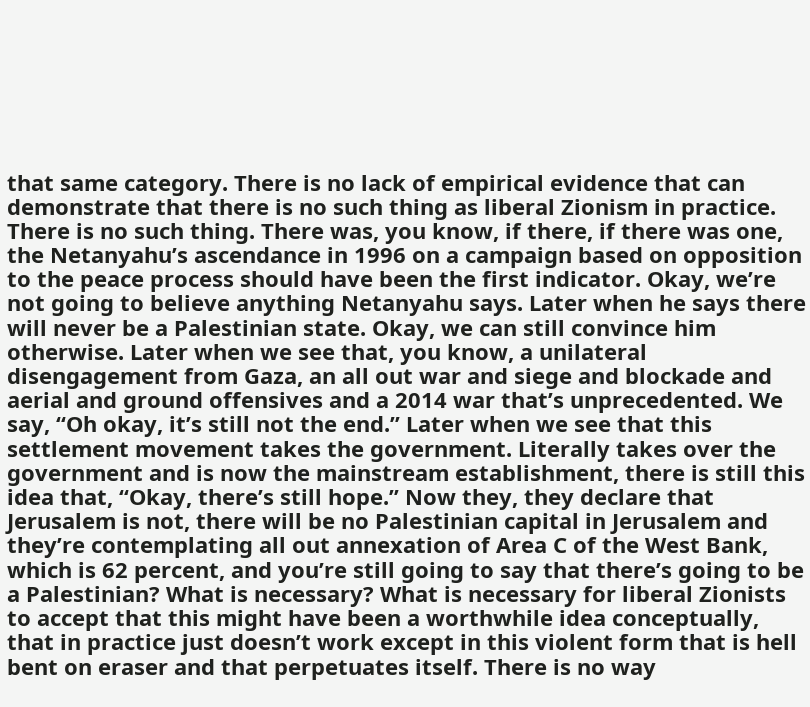that same category. There is no lack of empirical evidence that can demonstrate that there is no such thing as liberal Zionism in practice. There is no such thing. There was, you know, if there, if there was one, the Netanyahu’s ascendance in 1996 on a campaign based on opposition to the peace process should have been the first indicator. Okay, we’re not going to believe anything Netanyahu says. Later when he says there will never be a Palestinian state. Okay, we can still convince him otherwise. Later when we see that, you know, a unilateral disengagement from Gaza, an all out war and siege and blockade and aerial and ground offensives and a 2014 war that’s unprecedented. We say, “Oh okay, it’s still not the end.” Later when we see that this settlement movement takes the government. Literally takes over the government and is now the mainstream establishment, there is still this idea that, “Okay, there’s still hope.” Now they, they declare that Jerusalem is not, there will be no Palestinian capital in Jerusalem and they’re contemplating all out annexation of Area C of the West Bank, which is 62 percent, and you’re still going to say that there’s going to be a Palestinian? What is necessary? What is necessary for liberal Zionists to accept that this might have been a worthwhile idea conceptually, that in practice just doesn’t work except in this violent form that is hell bent on eraser and that perpetuates itself. There is no way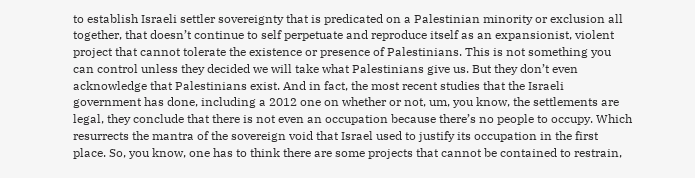to establish Israeli settler sovereignty that is predicated on a Palestinian minority or exclusion all together, that doesn’t continue to self perpetuate and reproduce itself as an expansionist, violent project that cannot tolerate the existence or presence of Palestinians. This is not something you can control unless they decided we will take what Palestinians give us. But they don’t even acknowledge that Palestinians exist. And in fact, the most recent studies that the Israeli government has done, including a 2012 one on whether or not, um, you know, the settlements are legal, they conclude that there is not even an occupation because there’s no people to occupy. Which resurrects the mantra of the sovereign void that Israel used to justify its occupation in the first place. So, you know, one has to think there are some projects that cannot be contained to restrain,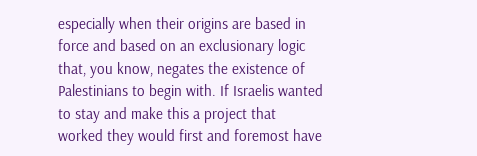especially when their origins are based in force and based on an exclusionary logic that, you know, negates the existence of Palestinians to begin with. If Israelis wanted to stay and make this a project that worked they would first and foremost have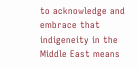to acknowledge and embrace that indigeneity in the Middle East means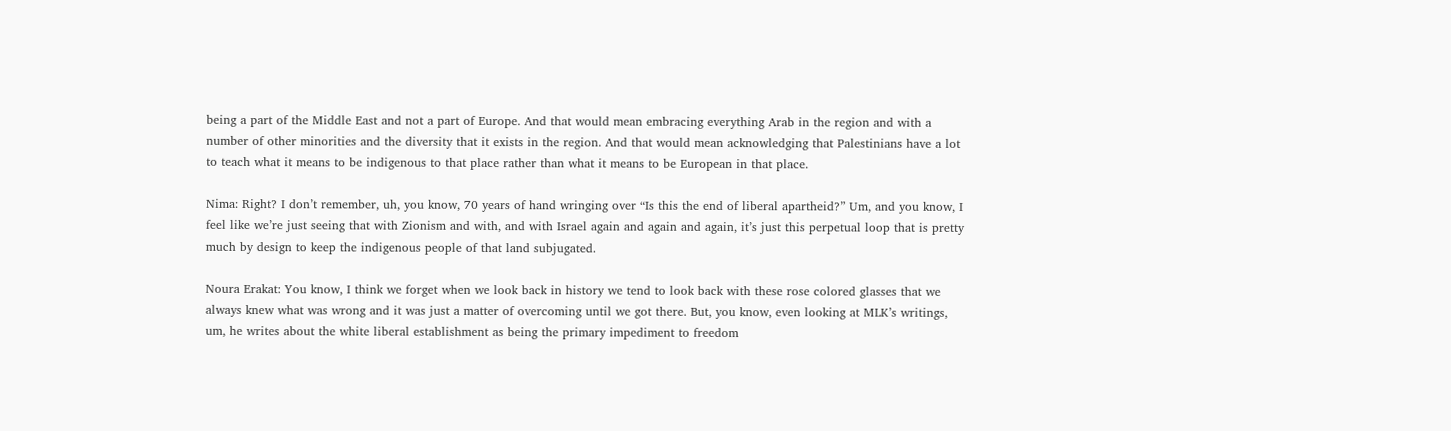being a part of the Middle East and not a part of Europe. And that would mean embracing everything Arab in the region and with a number of other minorities and the diversity that it exists in the region. And that would mean acknowledging that Palestinians have a lot to teach what it means to be indigenous to that place rather than what it means to be European in that place.

Nima: Right? I don’t remember, uh, you know, 70 years of hand wringing over “Is this the end of liberal apartheid?” Um, and you know, I feel like we’re just seeing that with Zionism and with, and with Israel again and again and again, it’s just this perpetual loop that is pretty much by design to keep the indigenous people of that land subjugated.

Noura Erakat: You know, I think we forget when we look back in history we tend to look back with these rose colored glasses that we always knew what was wrong and it was just a matter of overcoming until we got there. But, you know, even looking at MLK’s writings, um, he writes about the white liberal establishment as being the primary impediment to freedom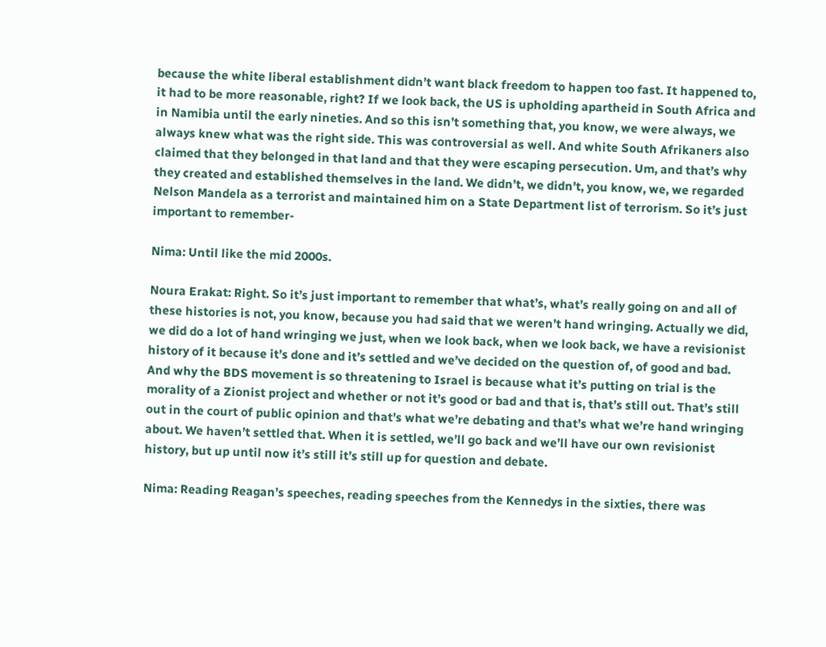because the white liberal establishment didn’t want black freedom to happen too fast. It happened to, it had to be more reasonable, right? If we look back, the US is upholding apartheid in South Africa and in Namibia until the early nineties. And so this isn’t something that, you know, we were always, we always knew what was the right side. This was controversial as well. And white South Afrikaners also claimed that they belonged in that land and that they were escaping persecution. Um, and that’s why they created and established themselves in the land. We didn’t, we didn’t, you know, we, we regarded Nelson Mandela as a terrorist and maintained him on a State Department list of terrorism. So it’s just important to remember-

Nima: Until like the mid 2000s.

Noura Erakat: Right. So it’s just important to remember that what’s, what’s really going on and all of these histories is not, you know, because you had said that we weren’t hand wringing. Actually we did, we did do a lot of hand wringing we just, when we look back, when we look back, we have a revisionist history of it because it’s done and it’s settled and we’ve decided on the question of, of good and bad. And why the BDS movement is so threatening to Israel is because what it’s putting on trial is the morality of a Zionist project and whether or not it’s good or bad and that is, that’s still out. That’s still out in the court of public opinion and that’s what we’re debating and that’s what we’re hand wringing about. We haven’t settled that. When it is settled, we’ll go back and we’ll have our own revisionist history, but up until now it’s still it’s still up for question and debate.

Nima: Reading Reagan’s speeches, reading speeches from the Kennedys in the sixties, there was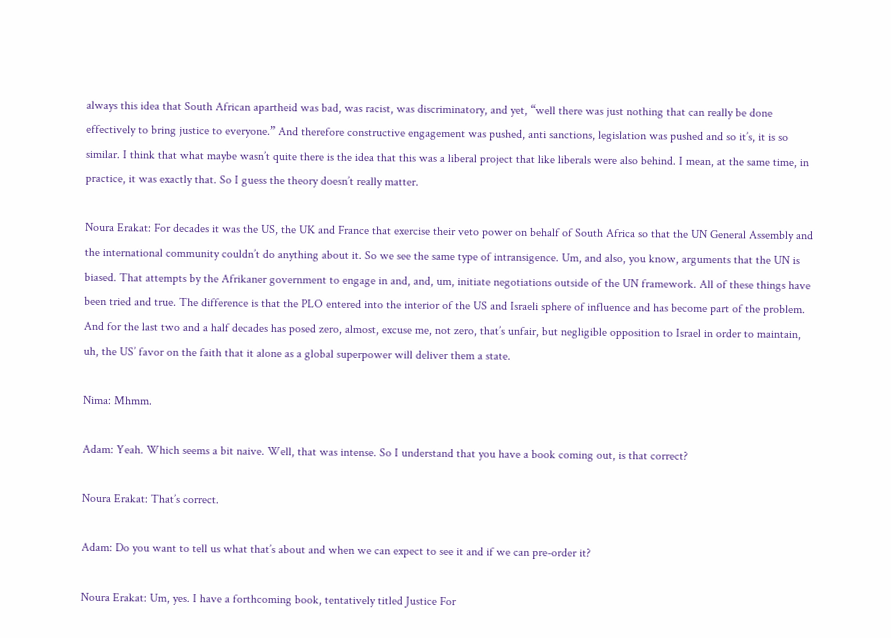always this idea that South African apartheid was bad, was racist, was discriminatory, and yet, “well there was just nothing that can really be done effectively to bring justice to everyone.” And therefore constructive engagement was pushed, anti sanctions, legislation was pushed and so it’s, it is so similar. I think that what maybe wasn’t quite there is the idea that this was a liberal project that like liberals were also behind. I mean, at the same time, in practice, it was exactly that. So I guess the theory doesn’t really matter.

Noura Erakat: For decades it was the US, the UK and France that exercise their veto power on behalf of South Africa so that the UN General Assembly and the international community couldn’t do anything about it. So we see the same type of intransigence. Um, and also, you know, arguments that the UN is biased. That attempts by the Afrikaner government to engage in and, and, um, initiate negotiations outside of the UN framework. All of these things have been tried and true. The difference is that the PLO entered into the interior of the US and Israeli sphere of influence and has become part of the problem. And for the last two and a half decades has posed zero, almost, excuse me, not zero, that’s unfair, but negligible opposition to Israel in order to maintain, uh, the US’ favor on the faith that it alone as a global superpower will deliver them a state.

Nima: Mhmm.

Adam: Yeah. Which seems a bit naive. Well, that was intense. So I understand that you have a book coming out, is that correct?

Noura Erakat: That’s correct.

Adam: Do you want to tell us what that’s about and when we can expect to see it and if we can pre-order it?

Noura Erakat: Um, yes. I have a forthcoming book, tentatively titled Justice For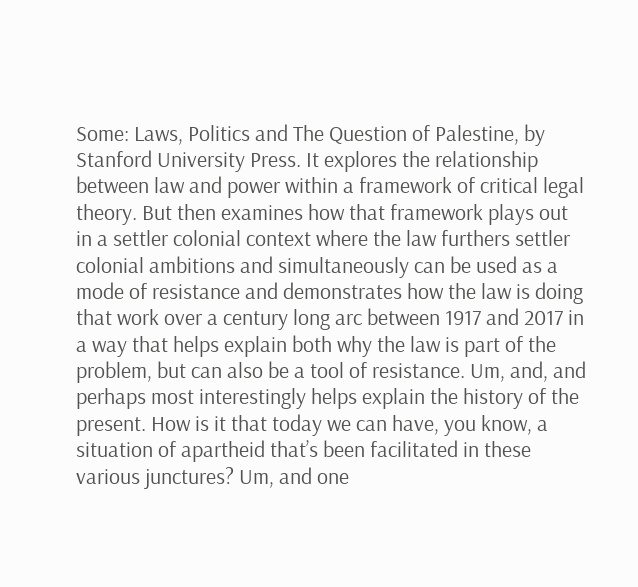Some: Laws, Politics and The Question of Palestine, by Stanford University Press. It explores the relationship between law and power within a framework of critical legal theory. But then examines how that framework plays out in a settler colonial context where the law furthers settler colonial ambitions and simultaneously can be used as a mode of resistance and demonstrates how the law is doing that work over a century long arc between 1917 and 2017 in a way that helps explain both why the law is part of the problem, but can also be a tool of resistance. Um, and, and perhaps most interestingly helps explain the history of the present. How is it that today we can have, you know, a situation of apartheid that’s been facilitated in these various junctures? Um, and one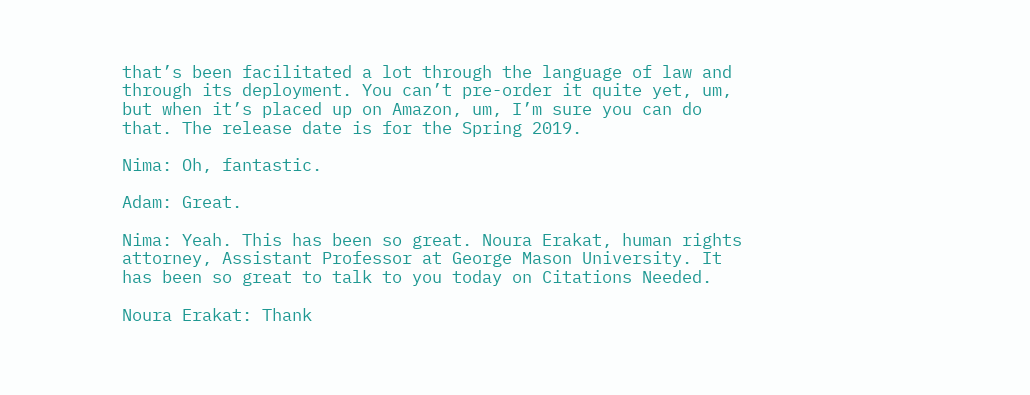that’s been facilitated a lot through the language of law and through its deployment. You can’t pre-order it quite yet, um, but when it’s placed up on Amazon, um, I’m sure you can do that. The release date is for the Spring 2019.

Nima: Oh, fantastic.

Adam: Great.

Nima: Yeah. This has been so great. Noura Erakat, human rights attorney, Assistant Professor at George Mason University. It has been so great to talk to you today on Citations Needed.

Noura Erakat: Thank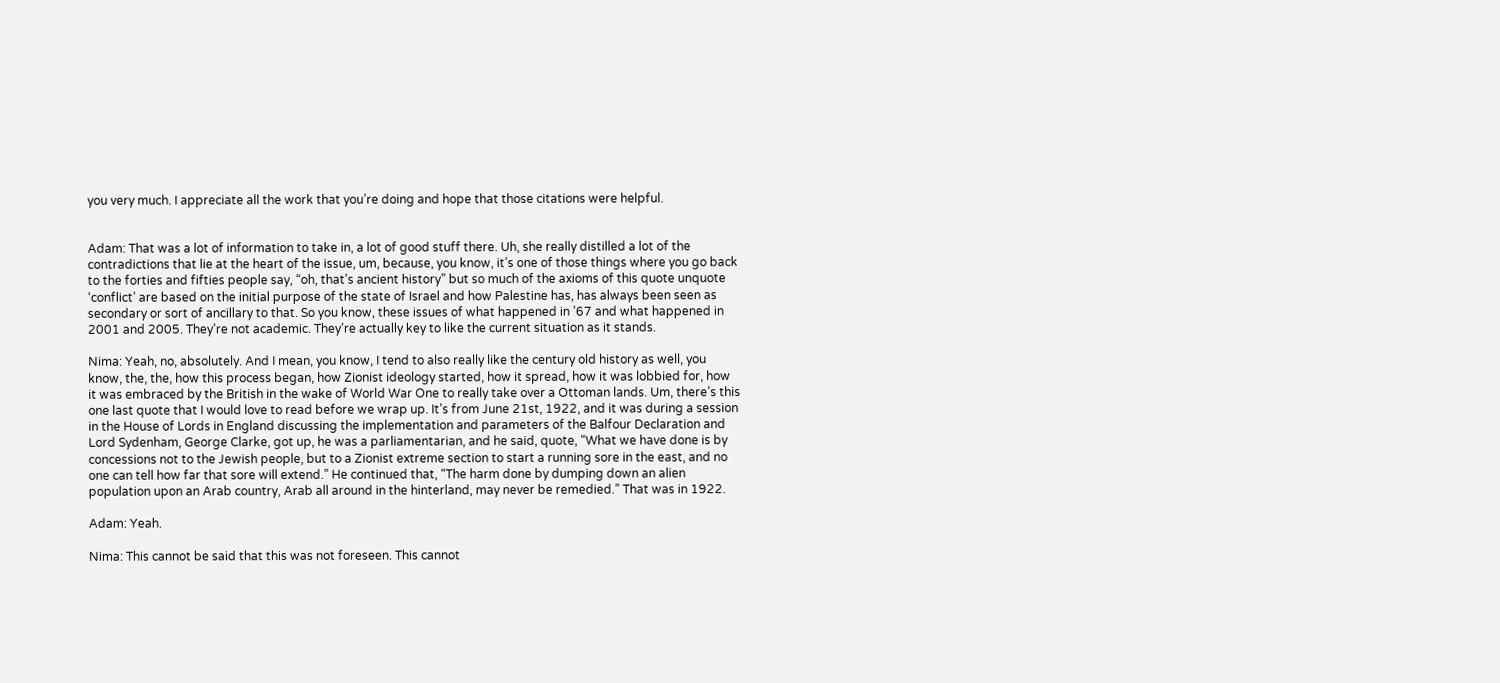you very much. I appreciate all the work that you’re doing and hope that those citations were helpful.


Adam: That was a lot of information to take in, a lot of good stuff there. Uh, she really distilled a lot of the contradictions that lie at the heart of the issue, um, because, you know, it’s one of those things where you go back to the forties and fifties people say, “oh, that’s ancient history” but so much of the axioms of this quote unquote ‘conflict’ are based on the initial purpose of the state of Israel and how Palestine has, has always been seen as secondary or sort of ancillary to that. So you know, these issues of what happened in ’67 and what happened in 2001 and 2005. They’re not academic. They’re actually key to like the current situation as it stands.

Nima: Yeah, no, absolutely. And I mean, you know, I tend to also really like the century old history as well, you know, the, the, how this process began, how Zionist ideology started, how it spread, how it was lobbied for, how it was embraced by the British in the wake of World War One to really take over a Ottoman lands. Um, there’s this one last quote that I would love to read before we wrap up. It’s from June 21st, 1922, and it was during a session in the House of Lords in England discussing the implementation and parameters of the Balfour Declaration and Lord Sydenham, George Clarke, got up, he was a parliamentarian, and he said, quote, “What we have done is by concessions not to the Jewish people, but to a Zionist extreme section to start a running sore in the east, and no one can tell how far that sore will extend.” He continued that, “The harm done by dumping down an alien population upon an Arab country, Arab all around in the hinterland, may never be remedied.” That was in 1922.

Adam: Yeah.

Nima: This cannot be said that this was not foreseen. This cannot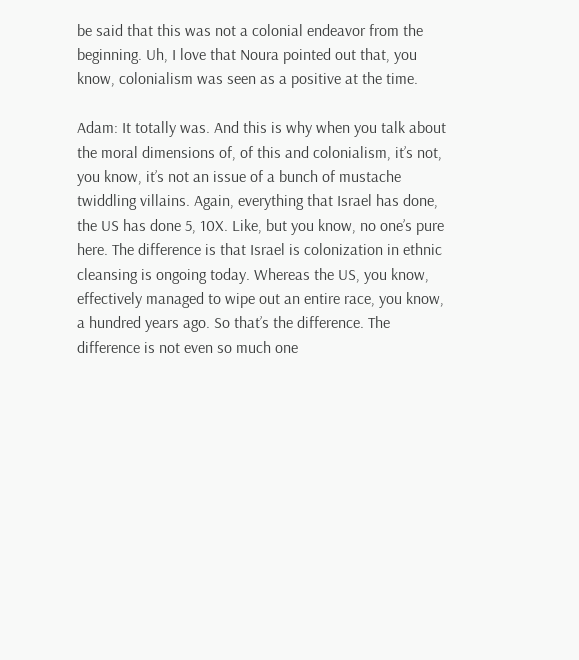be said that this was not a colonial endeavor from the beginning. Uh, I love that Noura pointed out that, you know, colonialism was seen as a positive at the time.

Adam: It totally was. And this is why when you talk about the moral dimensions of, of this and colonialism, it’s not, you know, it’s not an issue of a bunch of mustache twiddling villains. Again, everything that Israel has done, the US has done 5, 10X. Like, but you know, no one’s pure here. The difference is that Israel is colonization in ethnic cleansing is ongoing today. Whereas the US, you know, effectively managed to wipe out an entire race, you know, a hundred years ago. So that’s the difference. The difference is not even so much one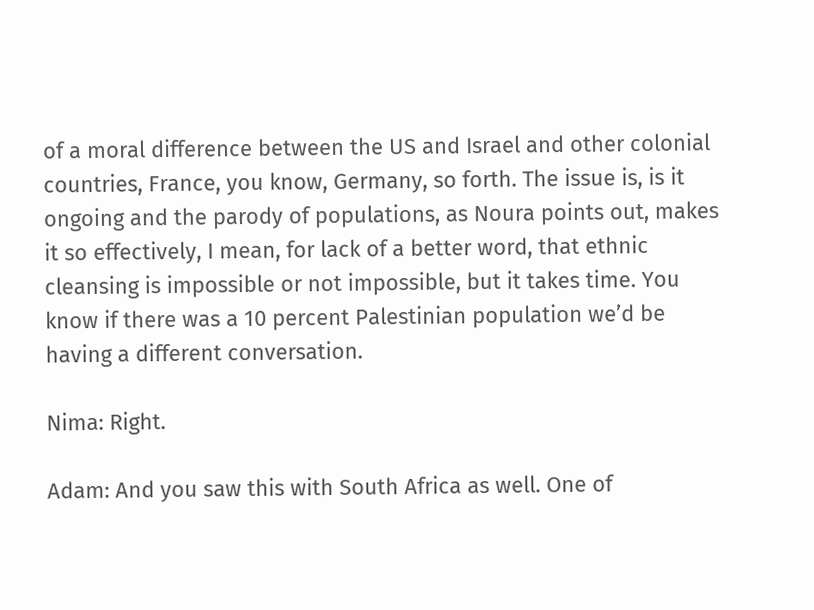of a moral difference between the US and Israel and other colonial countries, France, you know, Germany, so forth. The issue is, is it ongoing and the parody of populations, as Noura points out, makes it so effectively, I mean, for lack of a better word, that ethnic cleansing is impossible or not impossible, but it takes time. You know if there was a 10 percent Palestinian population we’d be having a different conversation.

Nima: Right.

Adam: And you saw this with South Africa as well. One of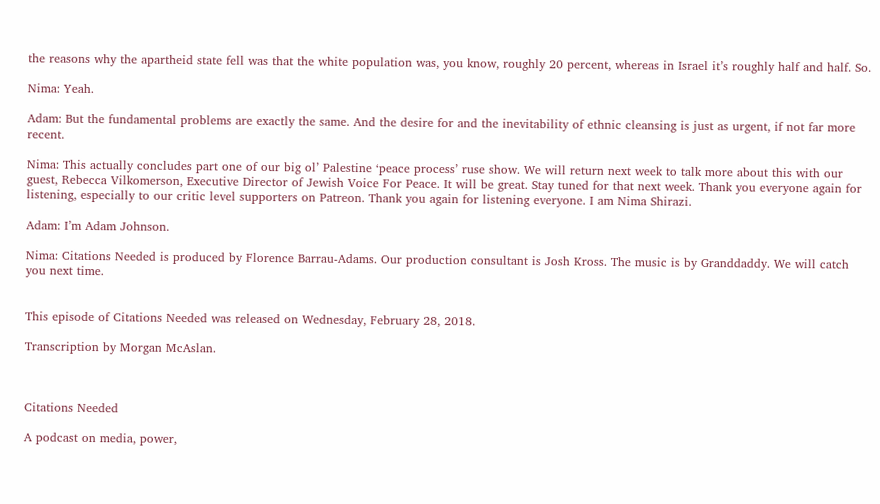the reasons why the apartheid state fell was that the white population was, you know, roughly 20 percent, whereas in Israel it’s roughly half and half. So.

Nima: Yeah.

Adam: But the fundamental problems are exactly the same. And the desire for and the inevitability of ethnic cleansing is just as urgent, if not far more recent.

Nima: This actually concludes part one of our big ol’ Palestine ‘peace process’ ruse show. We will return next week to talk more about this with our guest, Rebecca Vilkomerson, Executive Director of Jewish Voice For Peace. It will be great. Stay tuned for that next week. Thank you everyone again for listening, especially to our critic level supporters on Patreon. Thank you again for listening everyone. I am Nima Shirazi.

Adam: I’m Adam Johnson.

Nima: Citations Needed is produced by Florence Barrau-Adams. Our production consultant is Josh Kross. The music is by Granddaddy. We will catch you next time.


This episode of Citations Needed was released on Wednesday, February 28, 2018.

Transcription by Morgan McAslan.



Citations Needed

A podcast on media, power,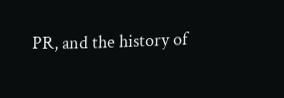PR, and the history of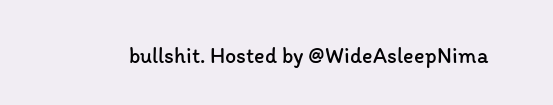bullshit. Hosted by @WideAsleepNima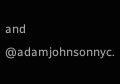and @adamjohnsonnyc.